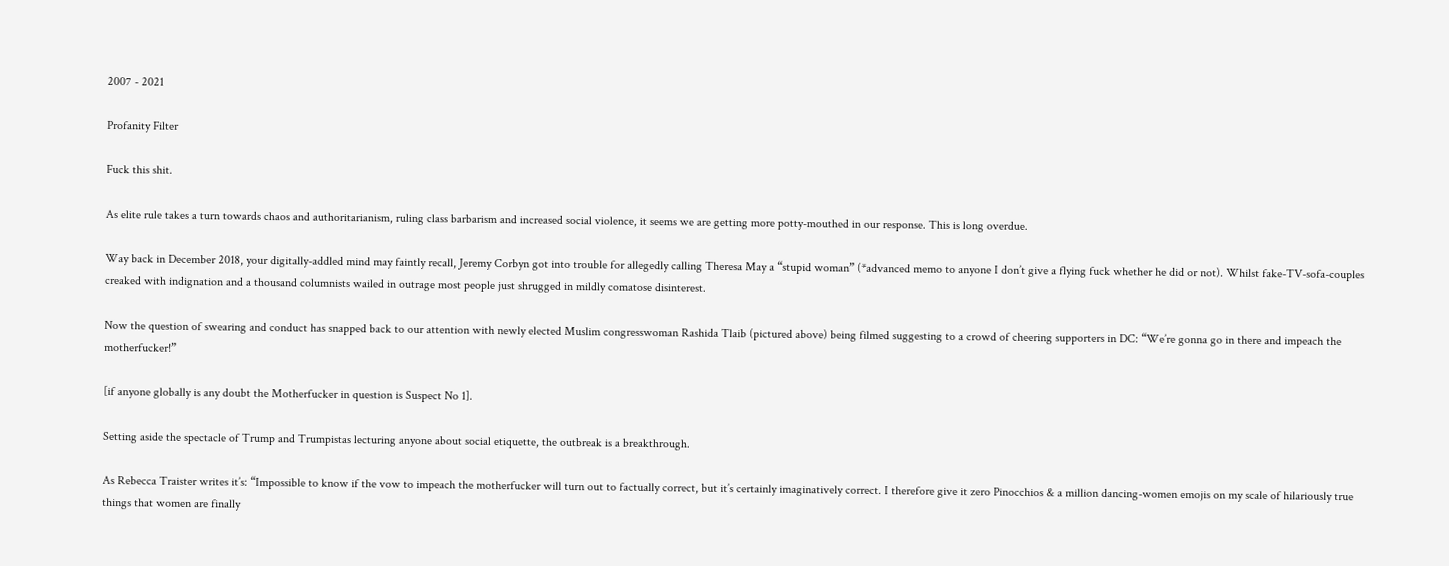2007 - 2021

Profanity Filter

Fuck this shit.

As elite rule takes a turn towards chaos and authoritarianism, ruling class barbarism and increased social violence, it seems we are getting more potty-mouthed in our response. This is long overdue.

Way back in December 2018, your digitally-addled mind may faintly recall, Jeremy Corbyn got into trouble for allegedly calling Theresa May a “stupid woman” (*advanced memo to anyone I don’t give a flying fuck whether he did or not). Whilst fake-TV-sofa-couples creaked with indignation and a thousand columnists wailed in outrage most people just shrugged in mildly comatose disinterest.

Now the question of swearing and conduct has snapped back to our attention with newly elected Muslim congresswoman Rashida Tlaib (pictured above) being filmed suggesting to a crowd of cheering supporters in DC: “We’re gonna go in there and impeach the motherfucker!”

[if anyone globally is any doubt the Motherfucker in question is Suspect No 1].

Setting aside the spectacle of Trump and Trumpistas lecturing anyone about social etiquette, the outbreak is a breakthrough.

As Rebecca Traister writes it’s: “Impossible to know if the vow to impeach the motherfucker will turn out to factually correct, but it’s certainly imaginatively correct. I therefore give it zero Pinocchios & a million dancing-women emojis on my scale of hilariously true things that women are finally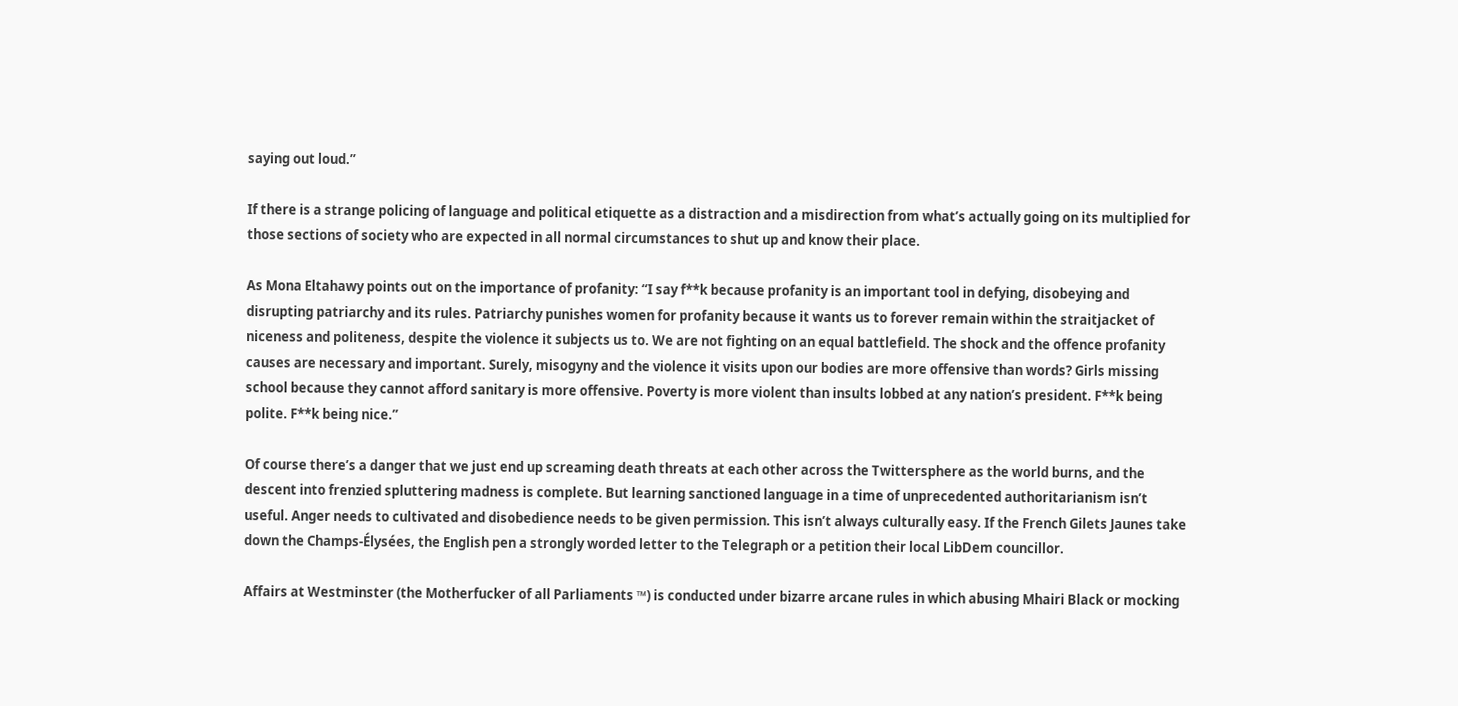saying out loud.”

If there is a strange policing of language and political etiquette as a distraction and a misdirection from what’s actually going on its multiplied for those sections of society who are expected in all normal circumstances to shut up and know their place.

As Mona Eltahawy points out on the importance of profanity: “I say f**k because profanity is an important tool in defying, disobeying and disrupting patriarchy and its rules. Patriarchy punishes women for profanity because it wants us to forever remain within the straitjacket of niceness and politeness, despite the violence it subjects us to. We are not fighting on an equal battlefield. The shock and the offence profanity causes are necessary and important. Surely, misogyny and the violence it visits upon our bodies are more offensive than words? Girls missing school because they cannot afford sanitary is more offensive. Poverty is more violent than insults lobbed at any nation’s president. F**k being polite. F**k being nice.”

Of course there’s a danger that we just end up screaming death threats at each other across the Twittersphere as the world burns, and the descent into frenzied spluttering madness is complete. But learning sanctioned language in a time of unprecedented authoritarianism isn’t useful. Anger needs to cultivated and disobedience needs to be given permission. This isn’t always culturally easy. If the French Gilets Jaunes take down the Champs-Élysées, the English pen a strongly worded letter to the Telegraph or a petition their local LibDem councillor.

Affairs at Westminster (the Motherfucker of all Parliaments ™) is conducted under bizarre arcane rules in which abusing Mhairi Black or mocking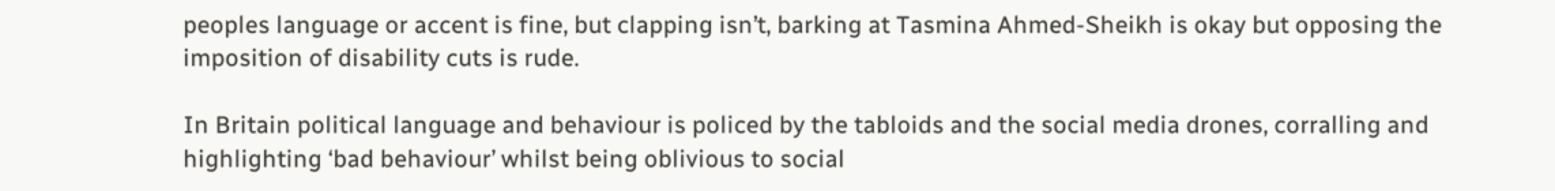peoples language or accent is fine, but clapping isn’t, barking at Tasmina Ahmed-Sheikh is okay but opposing the imposition of disability cuts is rude.

In Britain political language and behaviour is policed by the tabloids and the social media drones, corralling and highlighting ‘bad behaviour’ whilst being oblivious to social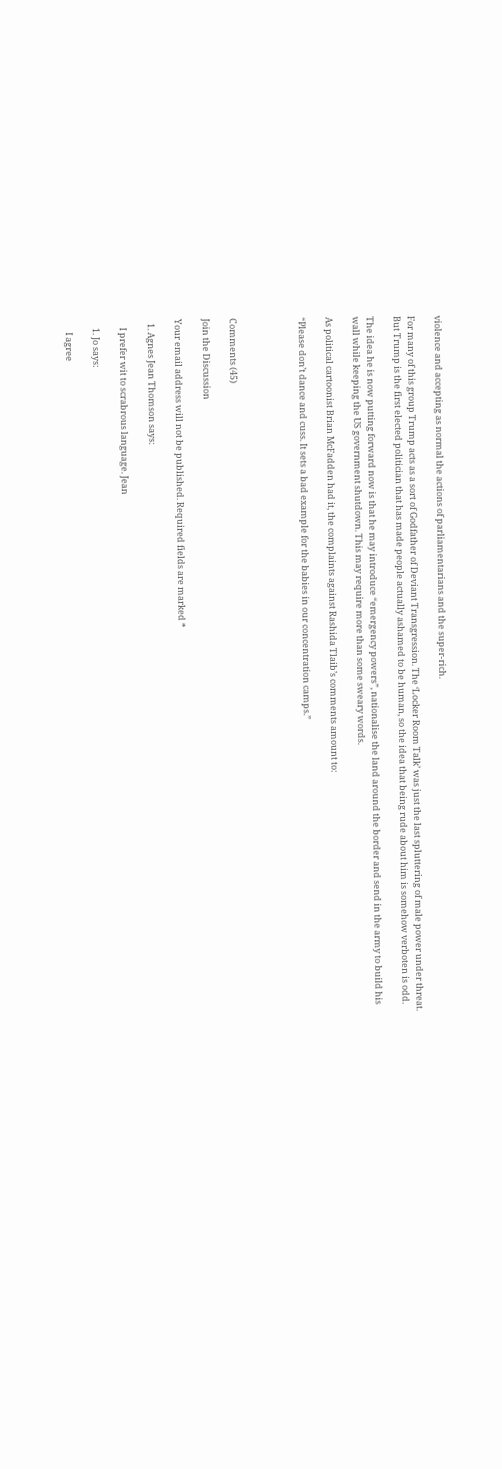violence and accepting as normal the actions of parliamentarians and the super-rich.

For many of this group Trump acts as a sort of Godfather of Deviant Transgression. The ‘Locker Room Talk’ was just the last spluttering of male power under threat.  But Trump is the first elected politician that has made people actually ashamed to be human, so the idea that being rude about him is somehow verboten is odd.

The idea he is now putting forward now is that he may introduce “emergency powers”, nationalise the land around the border and send in the army to build his wall while keeping the US government shutdown. This may require more than some sweary words.

As political cartoonist Brian McFadden had it, the complaints against Rashida Tlaib’s comments amount to:

“Please don’t dance and cuss. It sets a bad example for the babies in our concentration camps.”




Comments (45)

Join the Discussion

Your email address will not be published. Required fields are marked *

  1. Agnes Jean Thomson says:

    I prefer wit to scrabrous language. Jean

    1. Jo says:

      I agree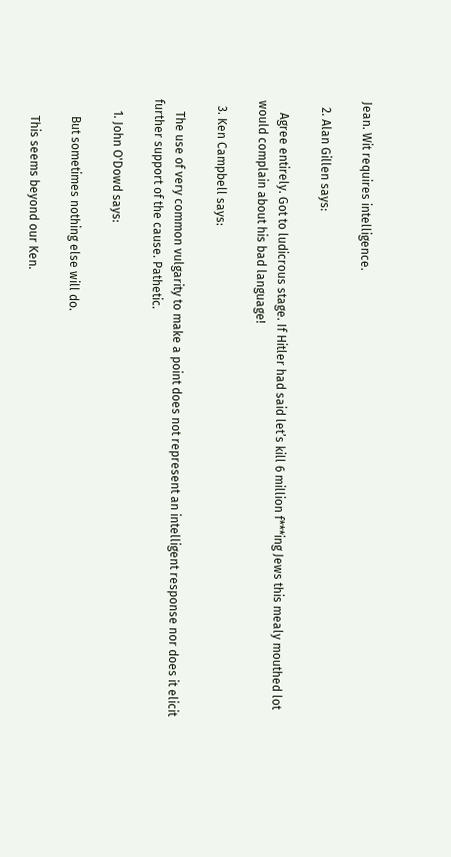Jean. Wit requires intelligence.

  2. Alan Gillen says:

    Agree entirely. Got to ludicrous stage. If Hitler had said let’s kill 6 million f***ing Jews this mealy mouthed lot would complain about his bad language!

  3. Ken Campbell says:

    The use of very common vulgarity to make a point does not represent an intelligent response nor does it elicit further support of the cause. Pathetic.

    1. John O'Dowd says:

      But sometimes nothing else will do.

      This seems beyond our Ken.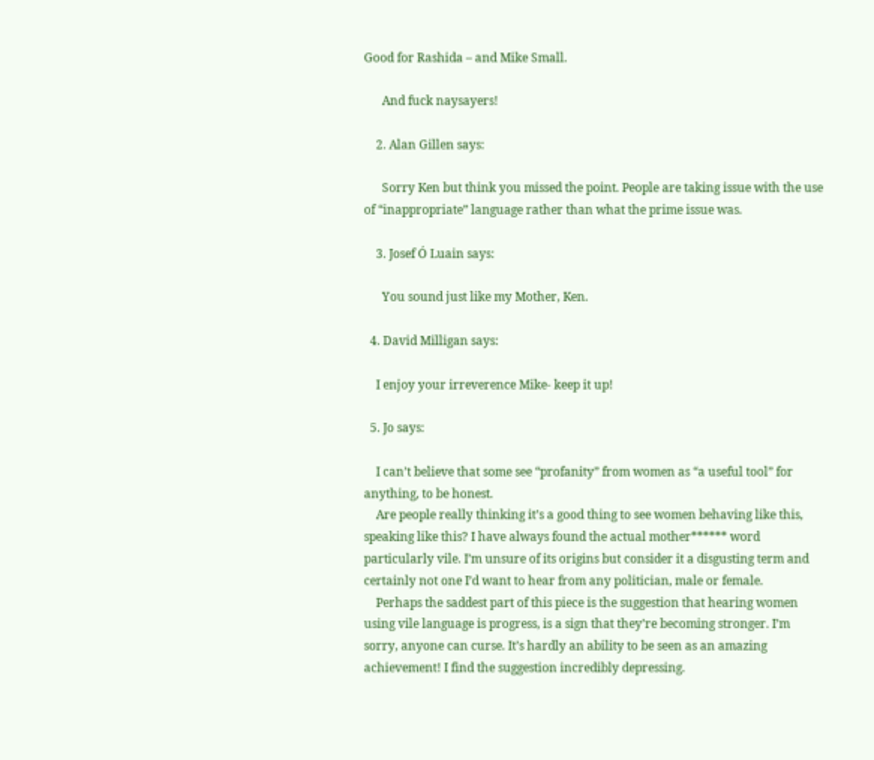Good for Rashida – and Mike Small.

      And fuck naysayers!

    2. Alan Gillen says:

      Sorry Ken but think you missed the point. People are taking issue with the use of “inappropriate” language rather than what the prime issue was.

    3. Josef Ó Luain says:

      You sound just like my Mother, Ken.

  4. David Milligan says:

    I enjoy your irreverence Mike- keep it up!

  5. Jo says:

    I can’t believe that some see “profanity” from women as “a useful tool” for anything, to be honest.
    Are people really thinking it’s a good thing to see women behaving like this, speaking like this? I have always found the actual mother****** word particularly vile. I’m unsure of its origins but consider it a disgusting term and certainly not one I’d want to hear from any politician, male or female.
    Perhaps the saddest part of this piece is the suggestion that hearing women using vile language is progress, is a sign that they’re becoming stronger. I’m sorry, anyone can curse. It’s hardly an ability to be seen as an amazing achievement! I find the suggestion incredibly depressing.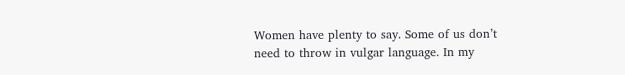Women have plenty to say. Some of us don’t need to throw in vulgar language. In my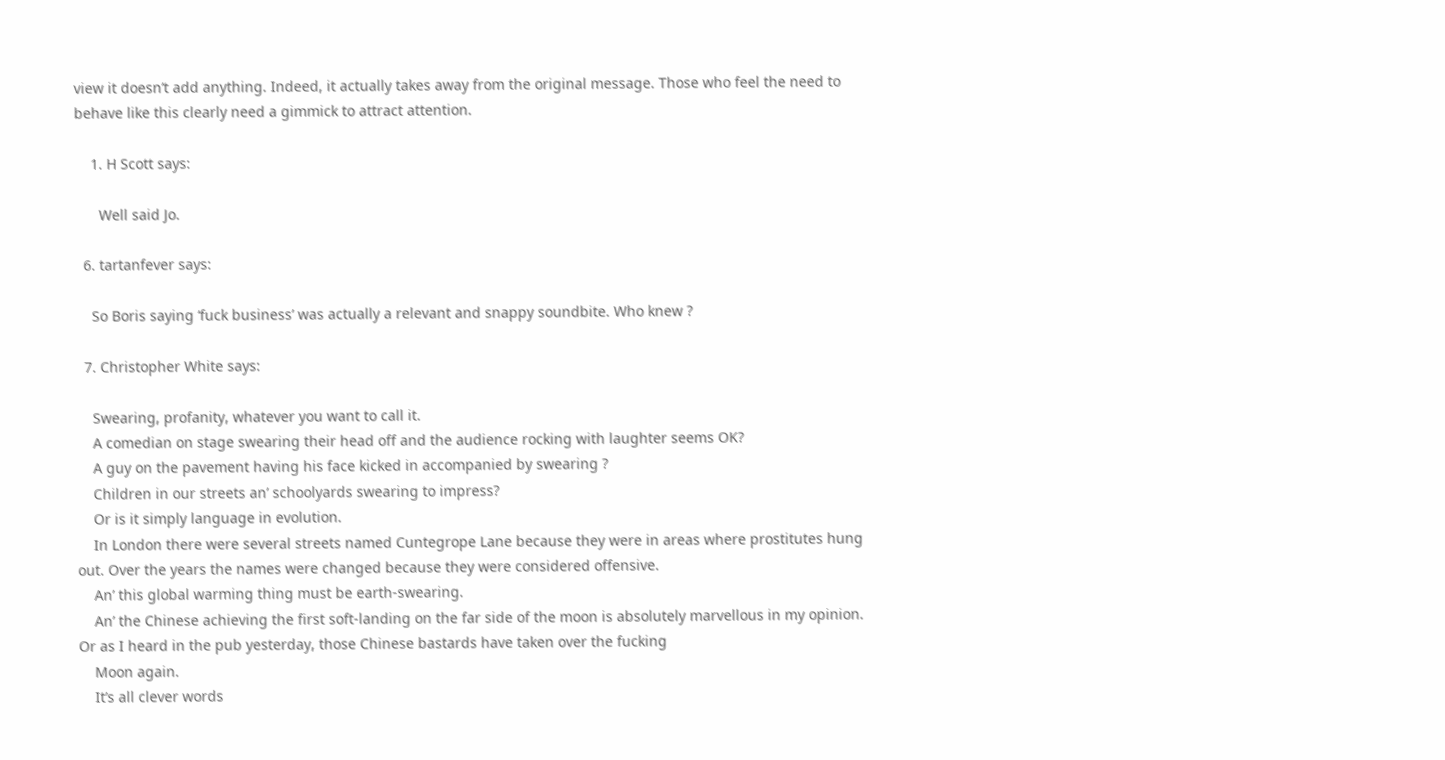view it doesn’t add anything. Indeed, it actually takes away from the original message. Those who feel the need to behave like this clearly need a gimmick to attract attention.

    1. H Scott says:

      Well said Jo.

  6. tartanfever says:

    So Boris saying ‘fuck business’ was actually a relevant and snappy soundbite. Who knew ?

  7. Christopher White says:

    Swearing, profanity, whatever you want to call it.
    A comedian on stage swearing their head off and the audience rocking with laughter seems OK?
    A guy on the pavement having his face kicked in accompanied by swearing ?
    Children in our streets an’ schoolyards swearing to impress?
    Or is it simply language in evolution.
    In London there were several streets named Cuntegrope Lane because they were in areas where prostitutes hung out. Over the years the names were changed because they were considered offensive.
    An’ this global warming thing must be earth-swearing.
    An’ the Chinese achieving the first soft-landing on the far side of the moon is absolutely marvellous in my opinion. Or as I heard in the pub yesterday, those Chinese bastards have taken over the fucking
    Moon again.
    It’s all clever words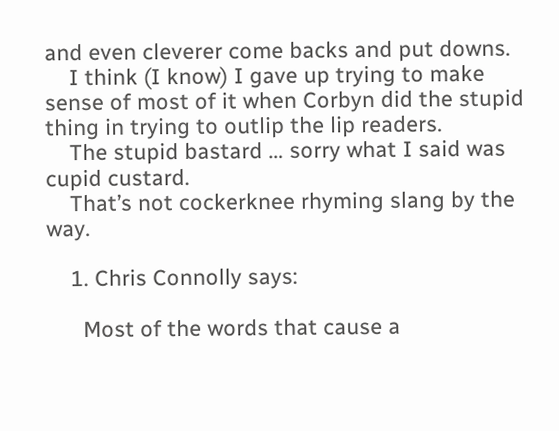and even cleverer come backs and put downs.
    I think (I know) I gave up trying to make sense of most of it when Corbyn did the stupid thing in trying to outlip the lip readers.
    The stupid bastard … sorry what I said was cupid custard.
    That’s not cockerknee rhyming slang by the way.

    1. Chris Connolly says:

      Most of the words that cause a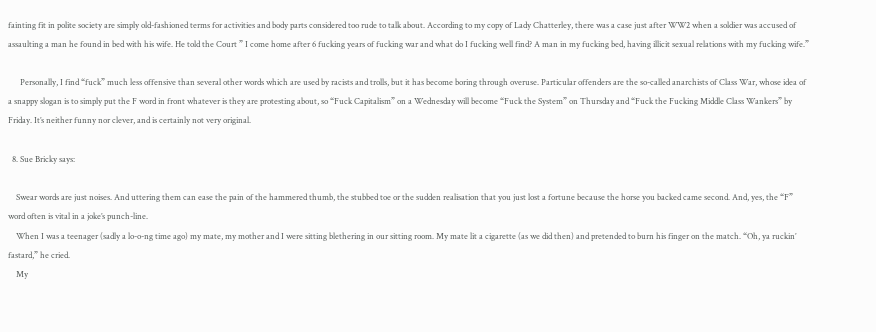fainting fit in polite society are simply old-fashioned terms for activities and body parts considered too rude to talk about. According to my copy of Lady Chatterley, there was a case just after WW2 when a soldier was accused of assaulting a man he found in bed with his wife. He told the Court ” I come home after 6 fucking years of fucking war and what do I fucking well find? A man in my fucking bed, having illicit sexual relations with my fucking wife.”

      Personally, I find “fuck” much less offensive than several other words which are used by racists and trolls, but it has become boring through overuse. Particular offenders are the so-called anarchists of Class War, whose idea of a snappy slogan is to simply put the F word in front whatever is they are protesting about, so “Fuck Capitalism” on a Wednesday will become “Fuck the System” on Thursday and “Fuck the Fucking Middle Class Wankers” by Friday. It’s neither funny nor clever, and is certainly not very original.

  8. Sue Bricky says:

    Swear words are just noises. And uttering them can ease the pain of the hammered thumb, the stubbed toe or the sudden realisation that you just lost a fortune because the horse you backed came second. And, yes, the “F” word often is vital in a joke’s punch-line.
    When I was a teenager (sadly a lo-o-ng time ago) my mate, my mother and I were sitting blethering in our sitting room. My mate lit a cigarette (as we did then) and pretended to burn his finger on the match. “Oh, ya ruckin’ fastard,” he cried.
    My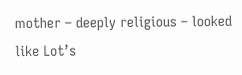mother – deeply religious – looked like Lot’s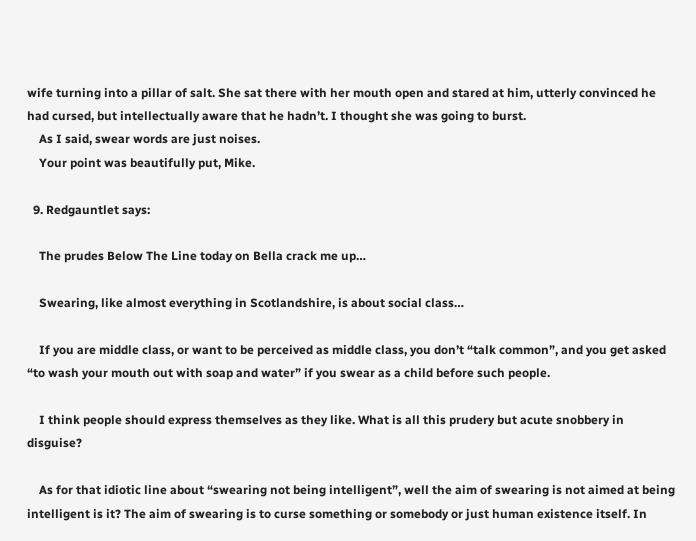wife turning into a pillar of salt. She sat there with her mouth open and stared at him, utterly convinced he had cursed, but intellectually aware that he hadn’t. I thought she was going to burst.
    As I said, swear words are just noises.
    Your point was beautifully put, Mike.

  9. Redgauntlet says:

    The prudes Below The Line today on Bella crack me up…

    Swearing, like almost everything in Scotlandshire, is about social class…

    If you are middle class, or want to be perceived as middle class, you don’t “talk common”, and you get asked “to wash your mouth out with soap and water” if you swear as a child before such people.

    I think people should express themselves as they like. What is all this prudery but acute snobbery in disguise?

    As for that idiotic line about “swearing not being intelligent”, well the aim of swearing is not aimed at being intelligent is it? The aim of swearing is to curse something or somebody or just human existence itself. In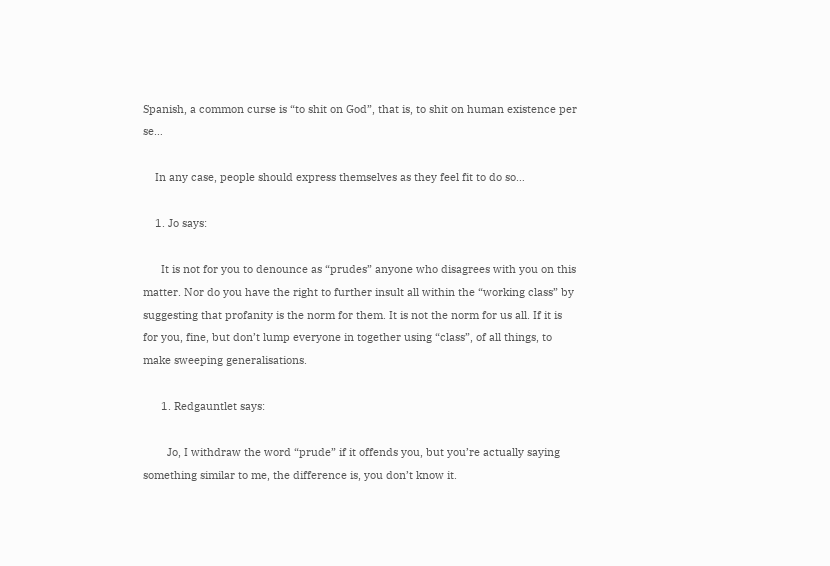Spanish, a common curse is “to shit on God”, that is, to shit on human existence per se…

    In any case, people should express themselves as they feel fit to do so…

    1. Jo says:

      It is not for you to denounce as “prudes” anyone who disagrees with you on this matter. Nor do you have the right to further insult all within the “working class” by suggesting that profanity is the norm for them. It is not the norm for us all. If it is for you, fine, but don’t lump everyone in together using “class”, of all things, to make sweeping generalisations.

      1. Redgauntlet says:

        Jo, I withdraw the word “prude” if it offends you, but you’re actually saying something similar to me, the difference is, you don’t know it.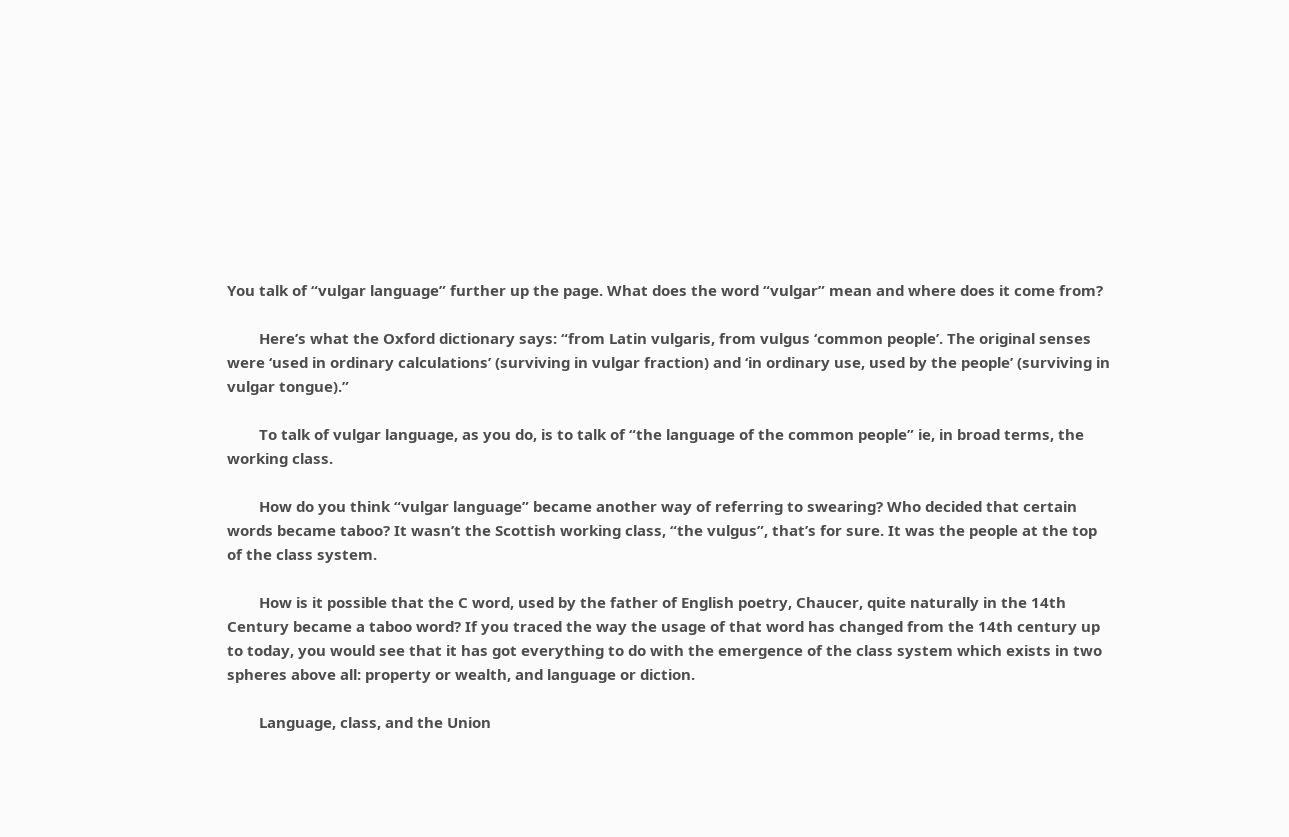You talk of “vulgar language” further up the page. What does the word “vulgar” mean and where does it come from?

        Here’s what the Oxford dictionary says: “from Latin vulgaris, from vulgus ‘common people’. The original senses were ‘used in ordinary calculations’ (surviving in vulgar fraction) and ‘in ordinary use, used by the people’ (surviving in vulgar tongue).”

        To talk of vulgar language, as you do, is to talk of “the language of the common people” ie, in broad terms, the working class.

        How do you think “vulgar language” became another way of referring to swearing? Who decided that certain words became taboo? It wasn’t the Scottish working class, “the vulgus”, that’s for sure. It was the people at the top of the class system.

        How is it possible that the C word, used by the father of English poetry, Chaucer, quite naturally in the 14th Century became a taboo word? If you traced the way the usage of that word has changed from the 14th century up to today, you would see that it has got everything to do with the emergence of the class system which exists in two spheres above all: property or wealth, and language or diction.

        Language, class, and the Union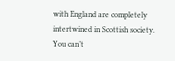with England are completely intertwined in Scottish society. You can’t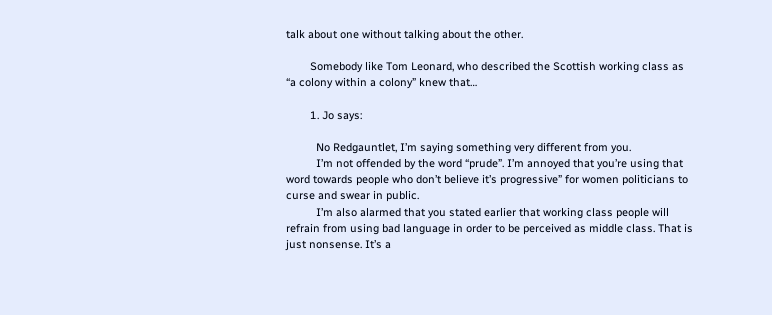talk about one without talking about the other.

        Somebody like Tom Leonard, who described the Scottish working class as “a colony within a colony” knew that…

        1. Jo says:

          No Redgauntlet, I’m saying something very different from you.
          I’m not offended by the word “prude”. I’m annoyed that you’re using that word towards people who don’t believe it’s progressive” for women politicians to curse and swear in public.
          I’m also alarmed that you stated earlier that working class people will refrain from using bad language in order to be perceived as middle class. That is just nonsense. It’s a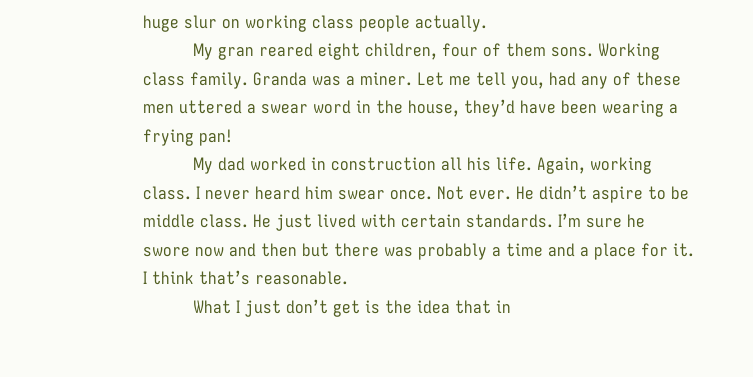huge slur on working class people actually.
          My gran reared eight children, four of them sons. Working class family. Granda was a miner. Let me tell you, had any of these men uttered a swear word in the house, they’d have been wearing a frying pan!
          My dad worked in construction all his life. Again, working class. I never heard him swear once. Not ever. He didn’t aspire to be middle class. He just lived with certain standards. I’m sure he swore now and then but there was probably a time and a place for it. I think that’s reasonable.
          What I just don’t get is the idea that in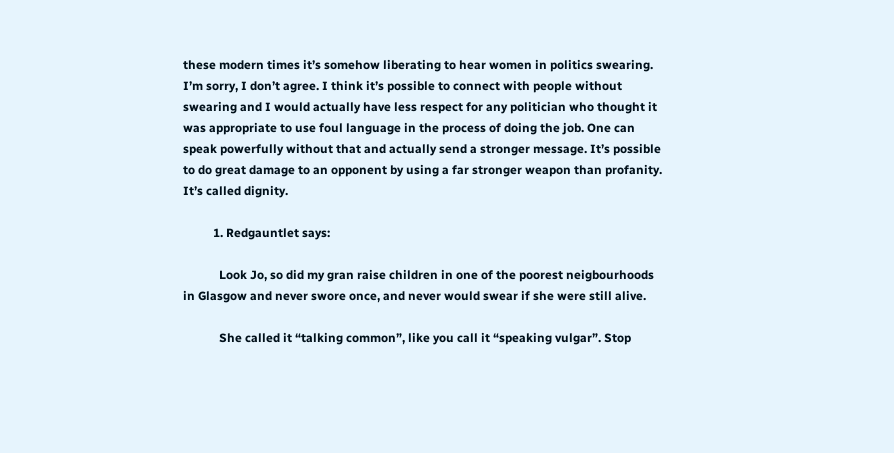these modern times it’s somehow liberating to hear women in politics swearing. I’m sorry, I don’t agree. I think it’s possible to connect with people without swearing and I would actually have less respect for any politician who thought it was appropriate to use foul language in the process of doing the job. One can speak powerfully without that and actually send a stronger message. It’s possible to do great damage to an opponent by using a far stronger weapon than profanity. It’s called dignity.

          1. Redgauntlet says:

            Look Jo, so did my gran raise children in one of the poorest neigbourhoods in Glasgow and never swore once, and never would swear if she were still alive.

            She called it “talking common”, like you call it “speaking vulgar”. Stop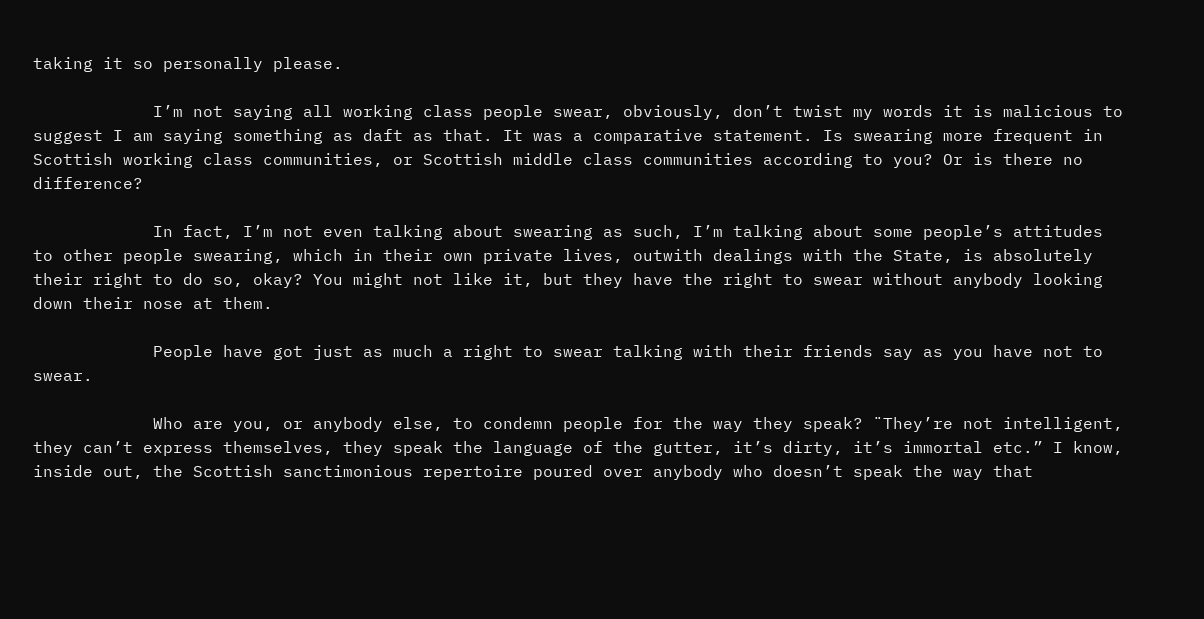taking it so personally please.

            I’m not saying all working class people swear, obviously, don’t twist my words it is malicious to suggest I am saying something as daft as that. It was a comparative statement. Is swearing more frequent in Scottish working class communities, or Scottish middle class communities according to you? Or is there no difference?

            In fact, I’m not even talking about swearing as such, I’m talking about some people’s attitudes to other people swearing, which in their own private lives, outwith dealings with the State, is absolutely their right to do so, okay? You might not like it, but they have the right to swear without anybody looking down their nose at them.

            People have got just as much a right to swear talking with their friends say as you have not to swear.

            Who are you, or anybody else, to condemn people for the way they speak? ¨They’re not intelligent, they can’t express themselves, they speak the language of the gutter, it’s dirty, it’s immortal etc.” I know, inside out, the Scottish sanctimonious repertoire poured over anybody who doesn’t speak the way that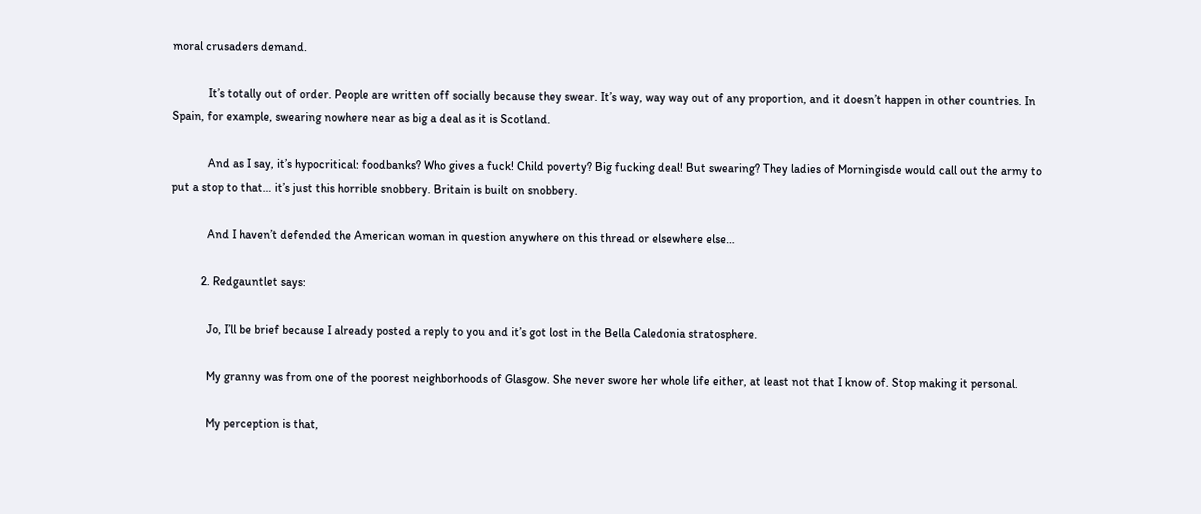moral crusaders demand.

            It’s totally out of order. People are written off socially because they swear. It’s way, way way out of any proportion, and it doesn’t happen in other countries. In Spain, for example, swearing nowhere near as big a deal as it is Scotland.

            And as I say, it’s hypocritical: foodbanks? Who gives a fuck! Child poverty? Big fucking deal! But swearing? They ladies of Morningisde would call out the army to put a stop to that… it’s just this horrible snobbery. Britain is built on snobbery.

            And I haven’t defended the American woman in question anywhere on this thread or elsewhere else…

          2. Redgauntlet says:

            Jo, I’ll be brief because I already posted a reply to you and it’s got lost in the Bella Caledonia stratosphere.

            My granny was from one of the poorest neighborhoods of Glasgow. She never swore her whole life either, at least not that I know of. Stop making it personal.

            My perception is that,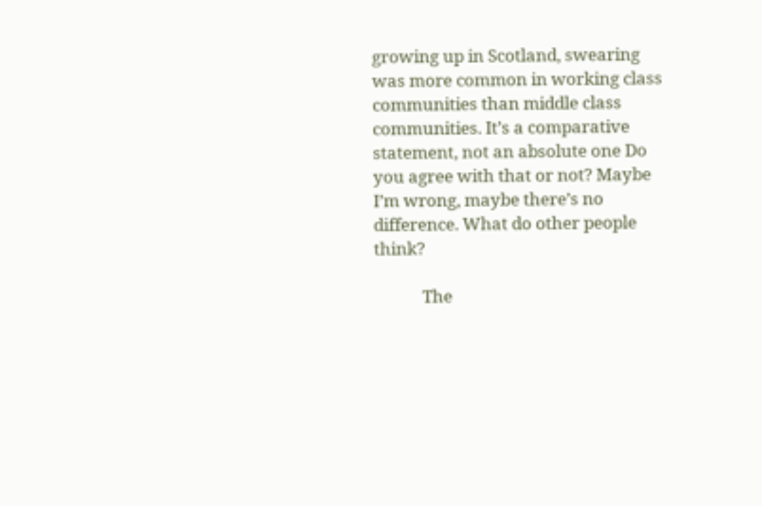growing up in Scotland, swearing was more common in working class communities than middle class communities. It’s a comparative statement, not an absolute one Do you agree with that or not? Maybe I’m wrong, maybe there’s no difference. What do other people think?

            The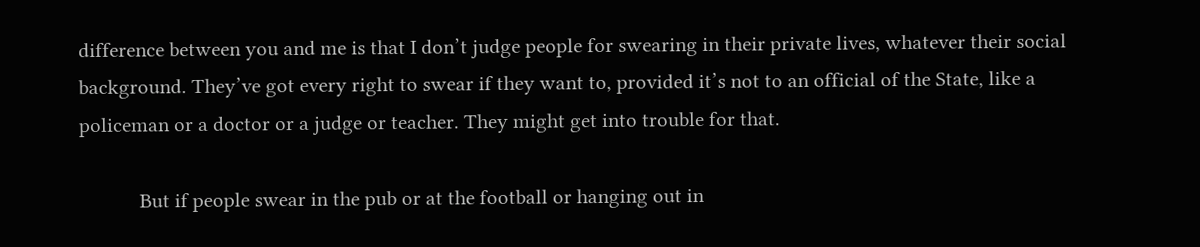difference between you and me is that I don’t judge people for swearing in their private lives, whatever their social background. They’ve got every right to swear if they want to, provided it’s not to an official of the State, like a policeman or a doctor or a judge or teacher. They might get into trouble for that.

            But if people swear in the pub or at the football or hanging out in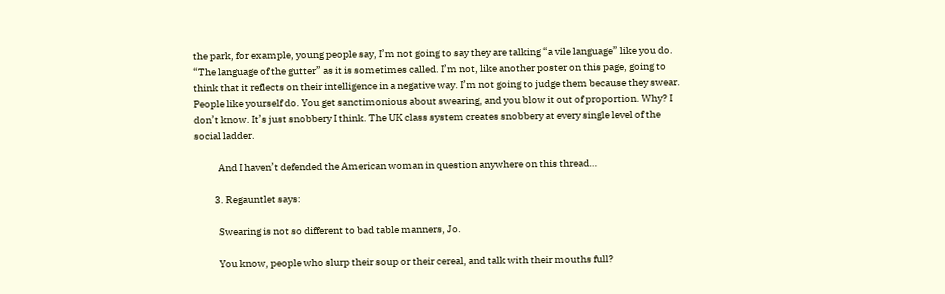the park, for example, young people say, I’m not going to say they are talking “a vile language” like you do. “The language of the gutter” as it is sometimes called. I’m not, like another poster on this page, going to think that it reflects on their intelligence in a negative way. I’m not going to judge them because they swear. People like yourself do. You get sanctimonious about swearing, and you blow it out of proportion. Why? I don’t know. It’s just snobbery I think. The UK class system creates snobbery at every single level of the social ladder.

            And I haven’t defended the American woman in question anywhere on this thread…

          3. Regauntlet says:

            Swearing is not so different to bad table manners, Jo.

            You know, people who slurp their soup or their cereal, and talk with their mouths full?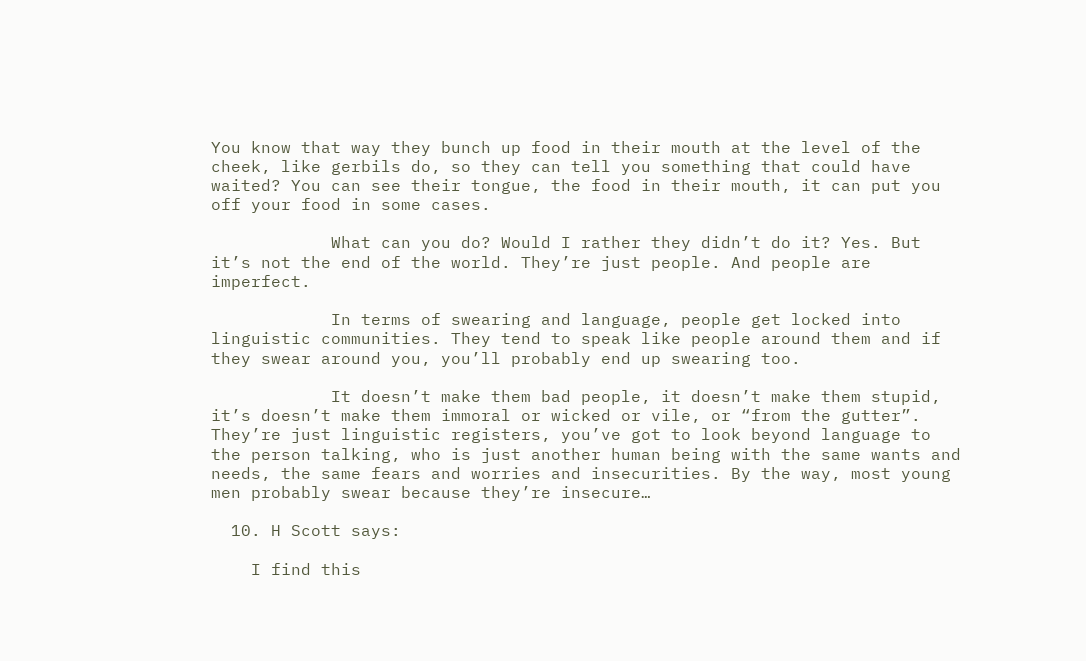You know that way they bunch up food in their mouth at the level of the cheek, like gerbils do, so they can tell you something that could have waited? You can see their tongue, the food in their mouth, it can put you off your food in some cases.

            What can you do? Would I rather they didn’t do it? Yes. But it’s not the end of the world. They’re just people. And people are imperfect.

            In terms of swearing and language, people get locked into linguistic communities. They tend to speak like people around them and if they swear around you, you’ll probably end up swearing too.

            It doesn’t make them bad people, it doesn’t make them stupid, it’s doesn’t make them immoral or wicked or vile, or “from the gutter”. They’re just linguistic registers, you’ve got to look beyond language to the person talking, who is just another human being with the same wants and needs, the same fears and worries and insecurities. By the way, most young men probably swear because they’re insecure…

  10. H Scott says:

    I find this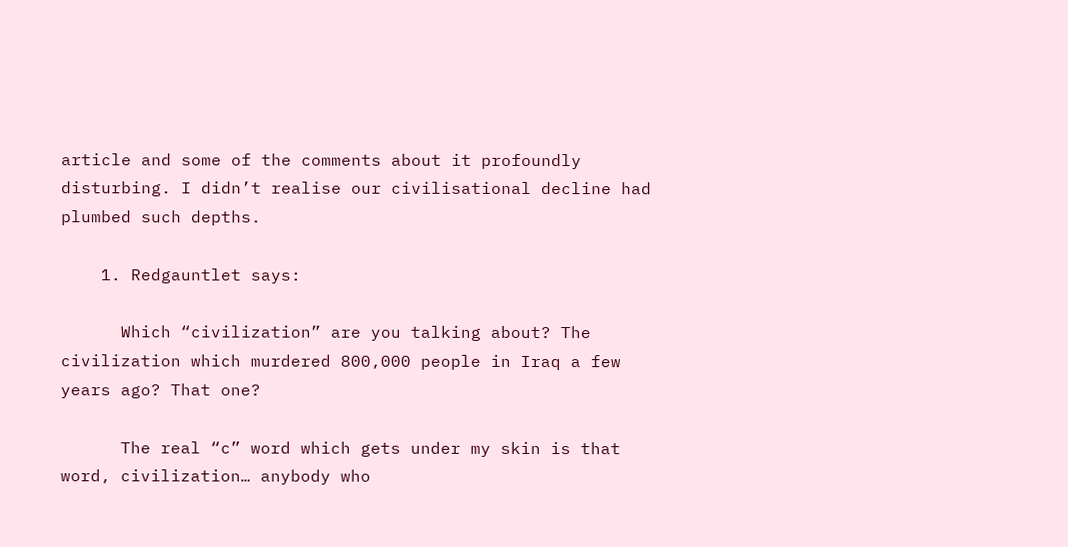article and some of the comments about it profoundly disturbing. I didn’t realise our civilisational decline had plumbed such depths.

    1. Redgauntlet says:

      Which “civilization” are you talking about? The civilization which murdered 800,000 people in Iraq a few years ago? That one?

      The real “c” word which gets under my skin is that word, civilization… anybody who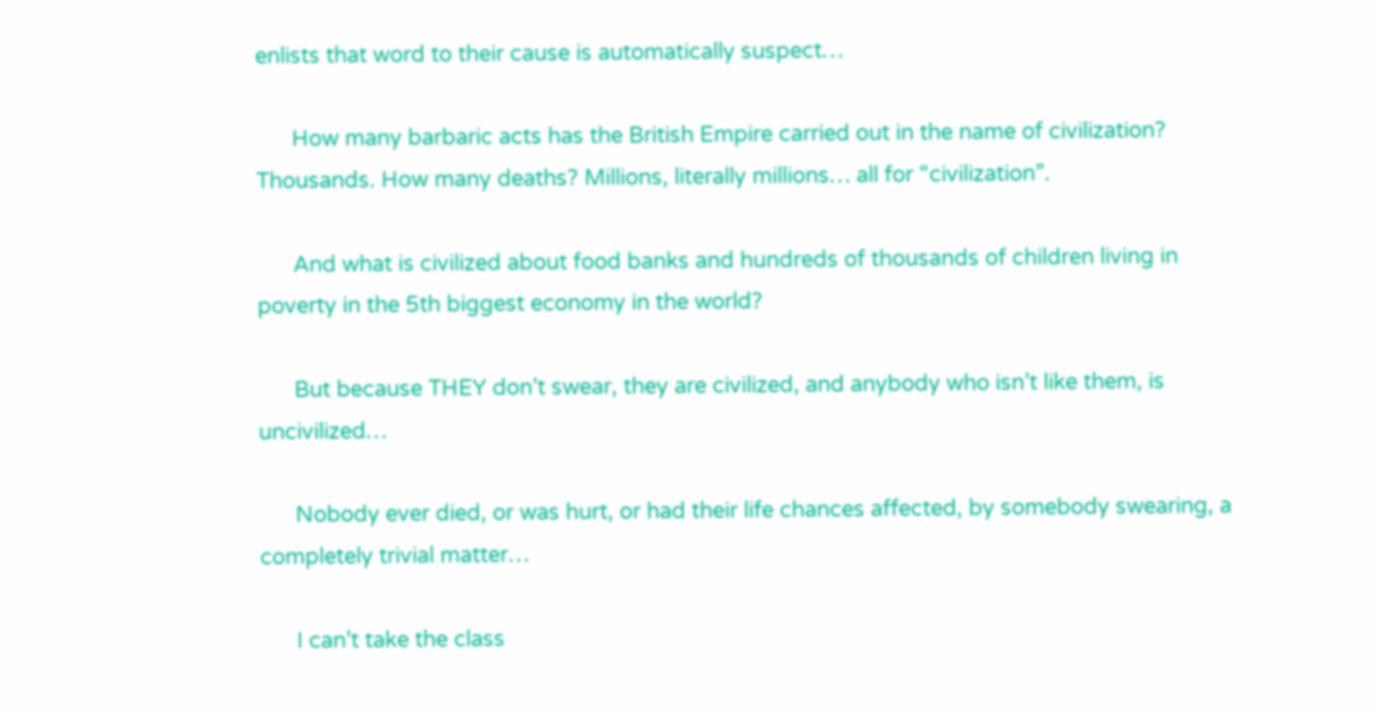enlists that word to their cause is automatically suspect…

      How many barbaric acts has the British Empire carried out in the name of civilization? Thousands. How many deaths? Millions, literally millions… all for “civilization”.

      And what is civilized about food banks and hundreds of thousands of children living in poverty in the 5th biggest economy in the world?

      But because THEY don’t swear, they are civilized, and anybody who isn’t like them, is uncivilized…

      Nobody ever died, or was hurt, or had their life chances affected, by somebody swearing, a completely trivial matter…

      I can’t take the class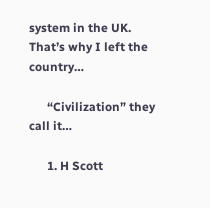system in the UK. That’s why I left the country…

      “Civilization” they call it…

      1. H Scott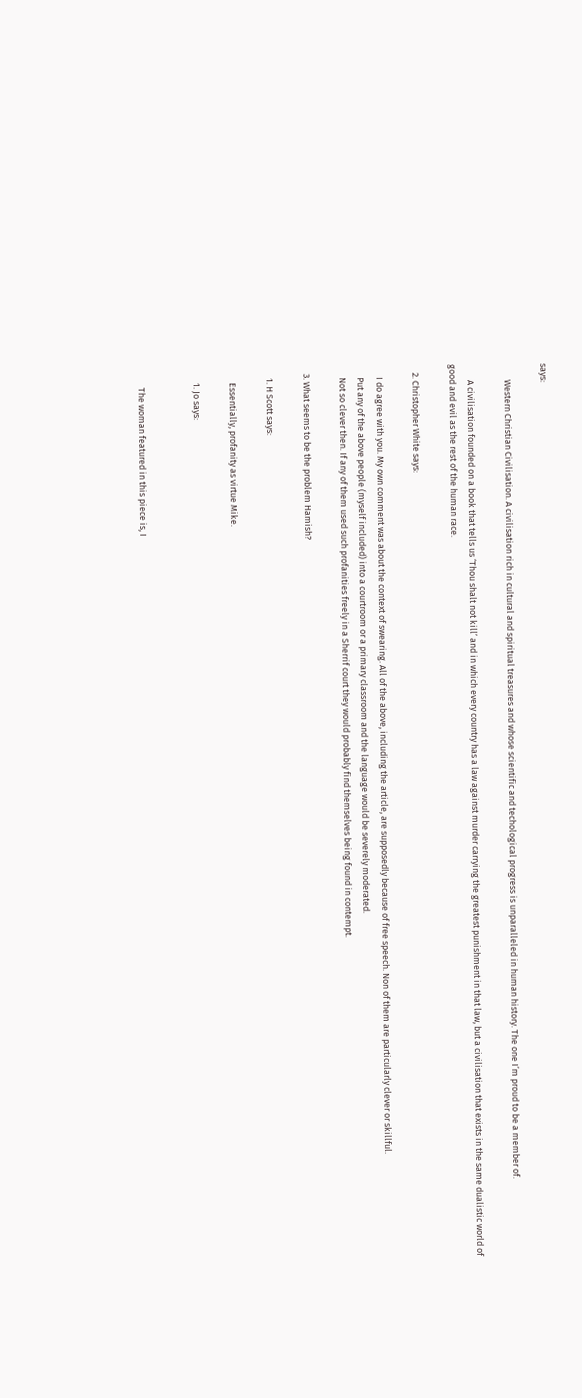says:

        Western Christian Civilisation. A civilisation rich in cultural and spiritual treasures and whose scientific and techological progress is unparalleled in human history. The one I’m proud to be a member of.

        A civilisation founded on a book that tells us ‘Thou shalt not kill’ and in which every country has a law against murder carrying the greatest punishment in that law, but a civilisation that exists in the same dualistic world of good and evil as the rest of the human race.

    2. Christopher White says:

      I do agree with you. My own comment was about the context of swearing. All of the above, including the article, are supposedly because of free speech. Non of them are particularly clever or skillful.
      Put any of the above people (myself included) into a courtroom or a primary classroom and the language would be severely moderated.
      Not so clever then. If any of them used such profanities freely in a Sherrif court they would probably find themselves being found in contempt.

    3. What seems to be the problem Hamish?

      1. H Scott says:

        Essentially, profanity as virtue Mike.

        1. Jo says:


          The woman featured in this piece is, I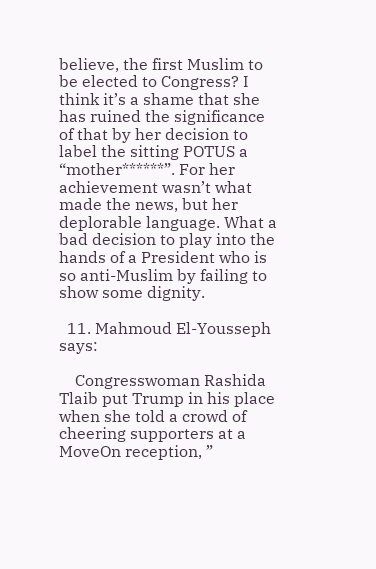believe, the first Muslim to be elected to Congress? I think it’s a shame that she has ruined the significance of that by her decision to label the sitting POTUS a “mother******”. For her achievement wasn’t what made the news, but her deplorable language. What a bad decision to play into the hands of a President who is so anti-Muslim by failing to show some dignity.

  11. Mahmoud El-Yousseph says:

    Congresswoman Rashida Tlaib put Trump in his place when she told a crowd of cheering supporters at a MoveOn reception, ”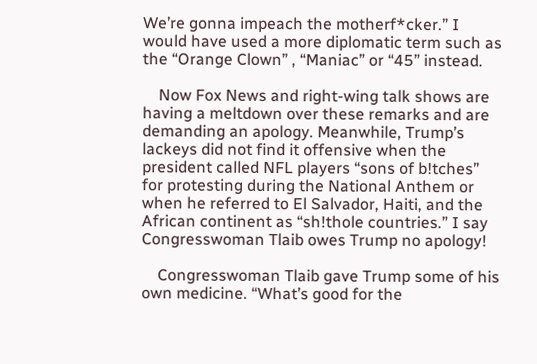We’re gonna impeach the motherf*cker.” I would have used a more diplomatic term such as the “Orange Clown” , “Maniac” or “45” instead.

    Now Fox News and right-wing talk shows are having a meltdown over these remarks and are demanding an apology. Meanwhile, Trump’s lackeys did not find it offensive when the president called NFL players “sons of b!tches” for protesting during the National Anthem or when he referred to El Salvador, Haiti, and the African continent as “sh!thole countries.” I say Congresswoman Tlaib owes Trump no apology!

    Congresswoman Tlaib gave Trump some of his own medicine. “What’s good for the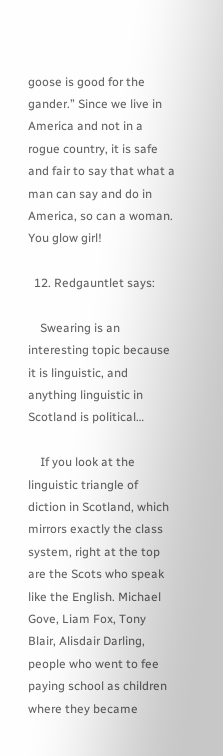goose is good for the gander.” Since we live in America and not in a rogue country, it is safe and fair to say that what a man can say and do in America, so can a woman. You glow girl!

  12. Redgauntlet says:

    Swearing is an interesting topic because it is linguistic, and anything linguistic in Scotland is political…

    If you look at the linguistic triangle of diction in Scotland, which mirrors exactly the class system, right at the top are the Scots who speak like the English. Michael Gove, Liam Fox, Tony Blair, Alisdair Darling, people who went to fee paying school as children where they became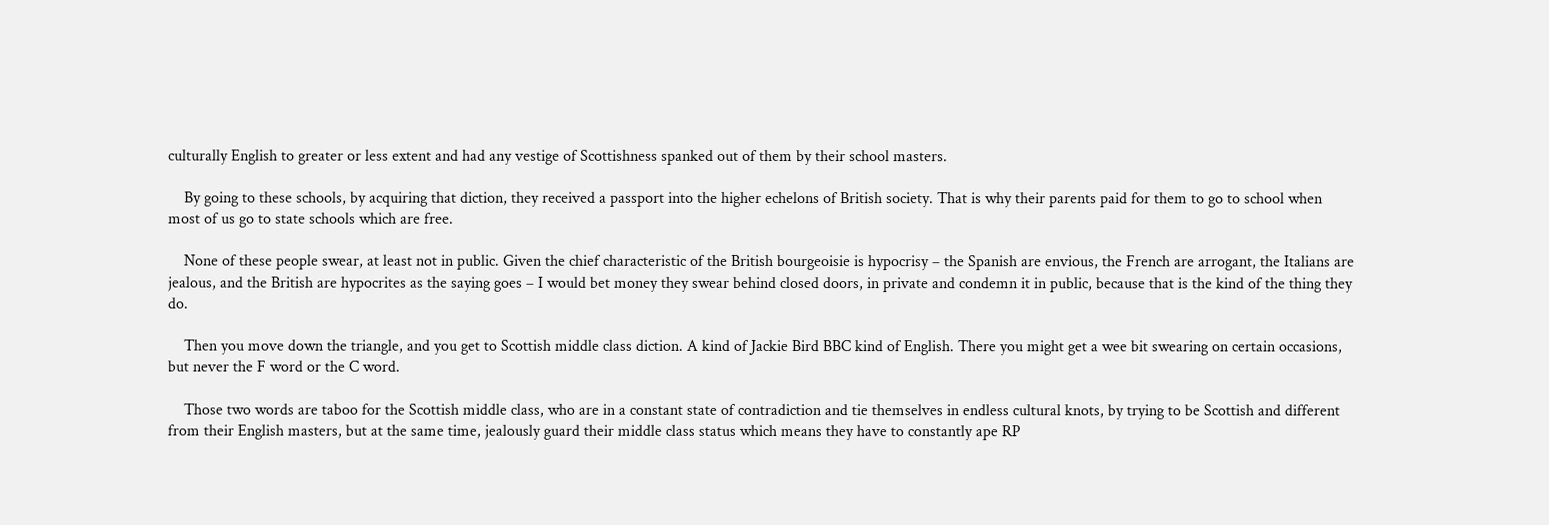culturally English to greater or less extent and had any vestige of Scottishness spanked out of them by their school masters.

    By going to these schools, by acquiring that diction, they received a passport into the higher echelons of British society. That is why their parents paid for them to go to school when most of us go to state schools which are free.

    None of these people swear, at least not in public. Given the chief characteristic of the British bourgeoisie is hypocrisy – the Spanish are envious, the French are arrogant, the Italians are jealous, and the British are hypocrites as the saying goes – I would bet money they swear behind closed doors, in private and condemn it in public, because that is the kind of the thing they do.

    Then you move down the triangle, and you get to Scottish middle class diction. A kind of Jackie Bird BBC kind of English. There you might get a wee bit swearing on certain occasions, but never the F word or the C word.

    Those two words are taboo for the Scottish middle class, who are in a constant state of contradiction and tie themselves in endless cultural knots, by trying to be Scottish and different from their English masters, but at the same time, jealously guard their middle class status which means they have to constantly ape RP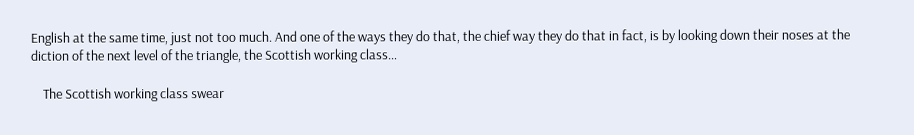English at the same time, just not too much. And one of the ways they do that, the chief way they do that in fact, is by looking down their noses at the diction of the next level of the triangle, the Scottish working class…

    The Scottish working class swear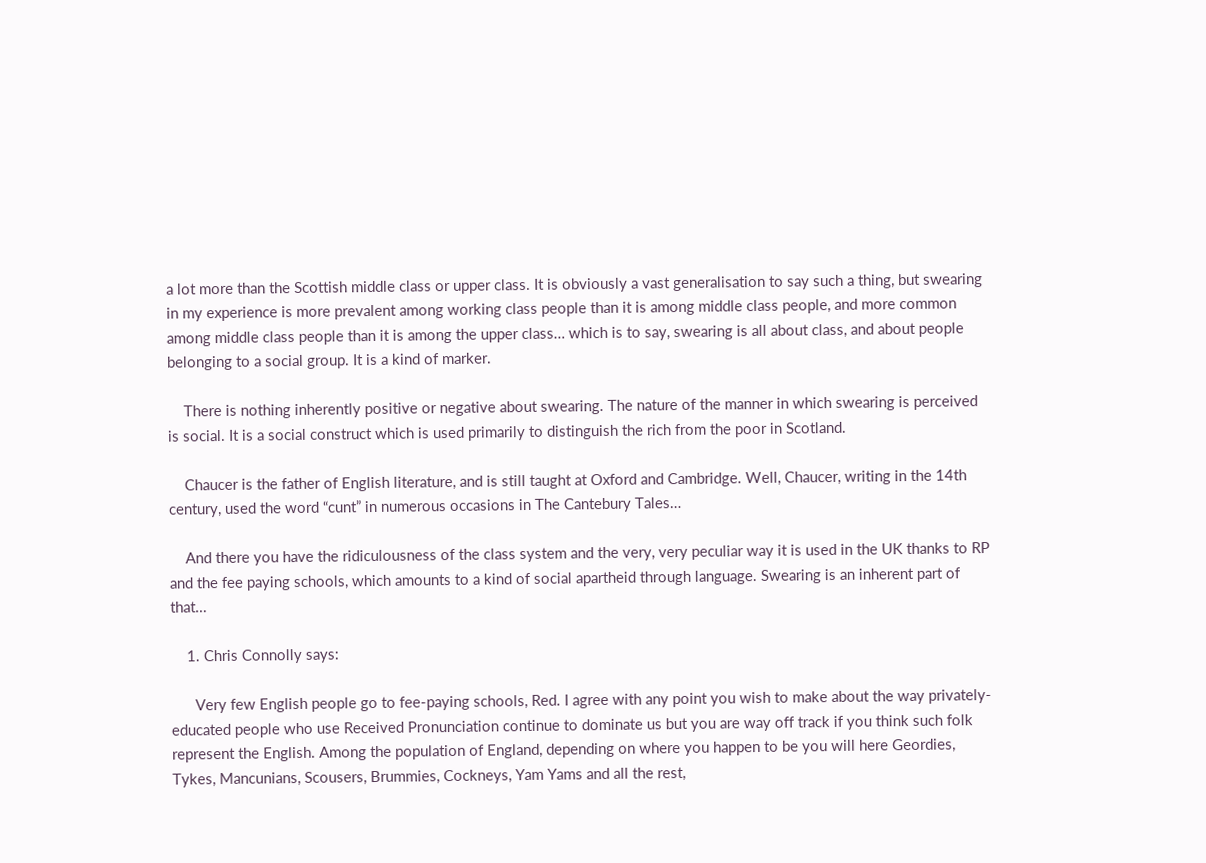a lot more than the Scottish middle class or upper class. It is obviously a vast generalisation to say such a thing, but swearing in my experience is more prevalent among working class people than it is among middle class people, and more common among middle class people than it is among the upper class… which is to say, swearing is all about class, and about people belonging to a social group. It is a kind of marker.

    There is nothing inherently positive or negative about swearing. The nature of the manner in which swearing is perceived is social. It is a social construct which is used primarily to distinguish the rich from the poor in Scotland.

    Chaucer is the father of English literature, and is still taught at Oxford and Cambridge. Well, Chaucer, writing in the 14th century, used the word “cunt” in numerous occasions in The Cantebury Tales…

    And there you have the ridiculousness of the class system and the very, very peculiar way it is used in the UK thanks to RP and the fee paying schools, which amounts to a kind of social apartheid through language. Swearing is an inherent part of that…

    1. Chris Connolly says:

      Very few English people go to fee-paying schools, Red. I agree with any point you wish to make about the way privately-educated people who use Received Pronunciation continue to dominate us but you are way off track if you think such folk represent the English. Among the population of England, depending on where you happen to be you will here Geordies, Tykes, Mancunians, Scousers, Brummies, Cockneys, Yam Yams and all the rest,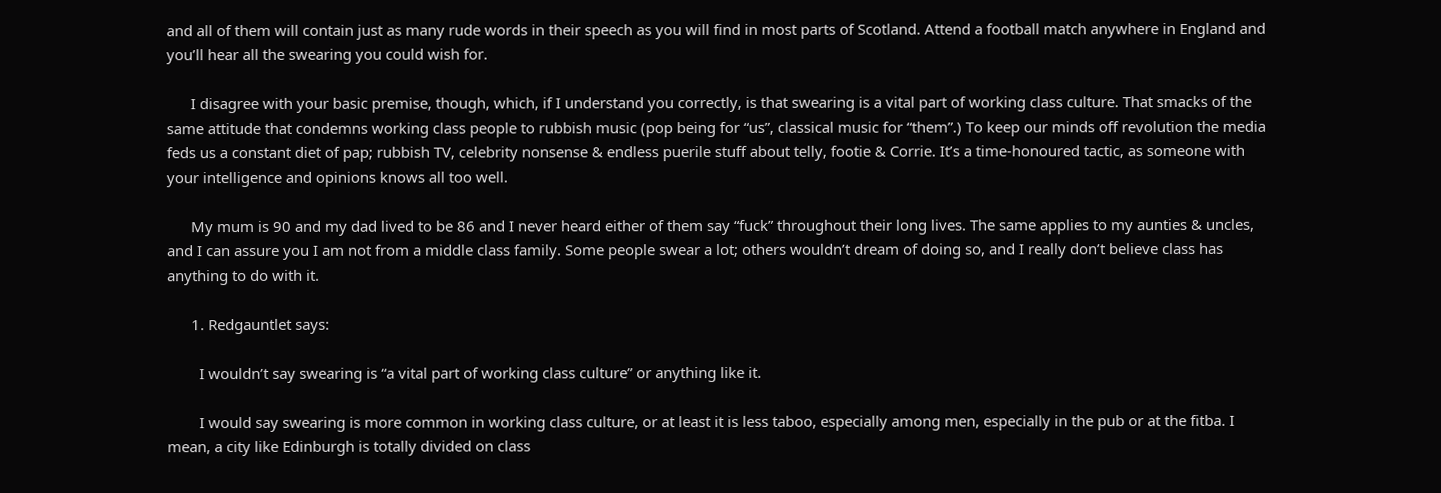and all of them will contain just as many rude words in their speech as you will find in most parts of Scotland. Attend a football match anywhere in England and you’ll hear all the swearing you could wish for.

      I disagree with your basic premise, though, which, if I understand you correctly, is that swearing is a vital part of working class culture. That smacks of the same attitude that condemns working class people to rubbish music (pop being for “us”, classical music for “them”.) To keep our minds off revolution the media feds us a constant diet of pap; rubbish TV, celebrity nonsense & endless puerile stuff about telly, footie & Corrie. It’s a time-honoured tactic, as someone with your intelligence and opinions knows all too well.

      My mum is 90 and my dad lived to be 86 and I never heard either of them say “fuck” throughout their long lives. The same applies to my aunties & uncles, and I can assure you I am not from a middle class family. Some people swear a lot; others wouldn’t dream of doing so, and I really don’t believe class has anything to do with it.

      1. Redgauntlet says:

        I wouldn’t say swearing is “a vital part of working class culture” or anything like it.

        I would say swearing is more common in working class culture, or at least it is less taboo, especially among men, especially in the pub or at the fitba. I mean, a city like Edinburgh is totally divided on class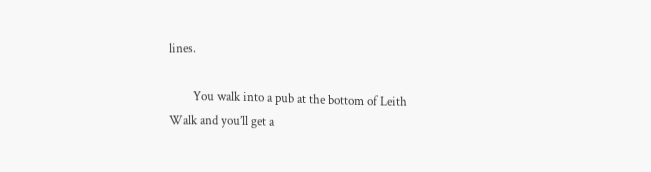lines.

        You walk into a pub at the bottom of Leith Walk and you’ll get a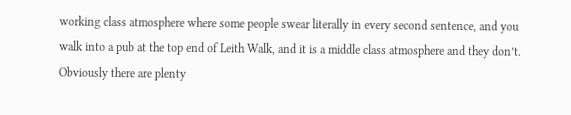working class atmosphere where some people swear literally in every second sentence, and you walk into a pub at the top end of Leith Walk, and it is a middle class atmosphere and they don’t. Obviously there are plenty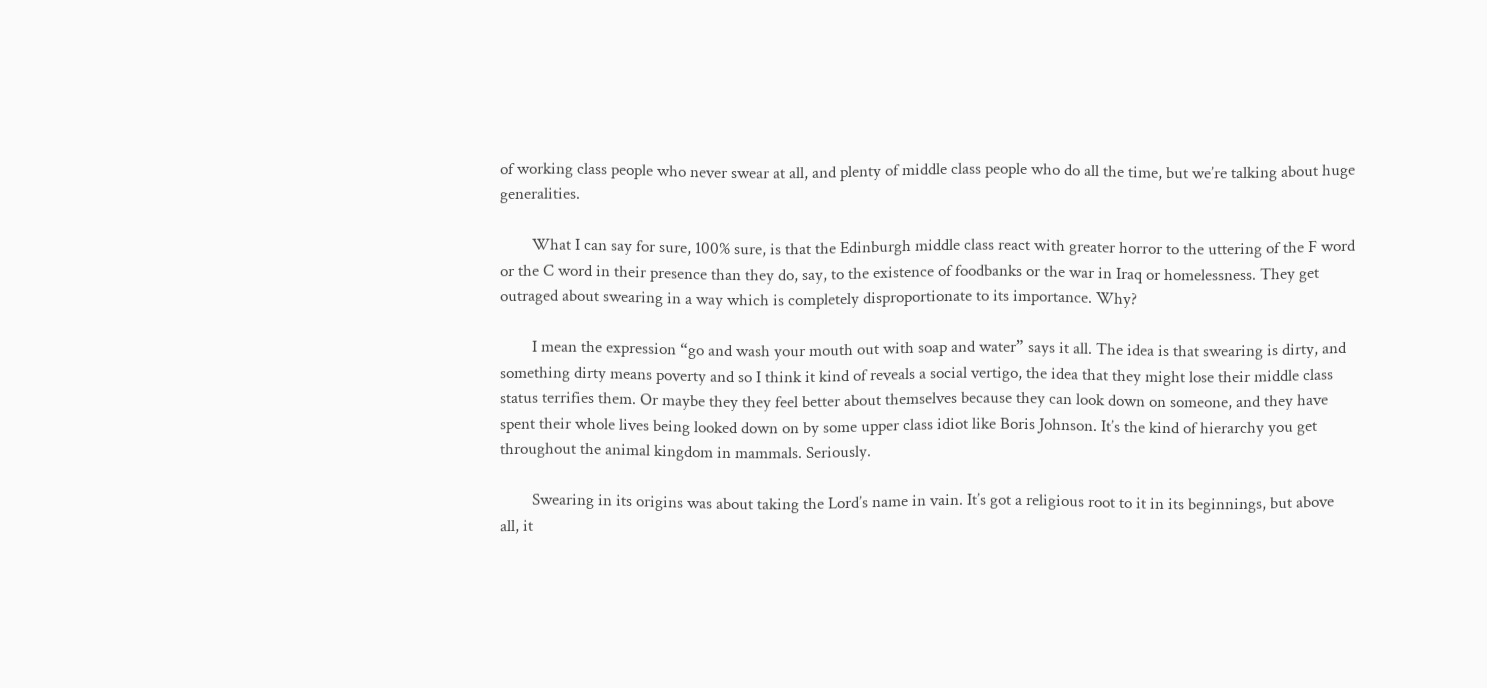of working class people who never swear at all, and plenty of middle class people who do all the time, but we’re talking about huge generalities.

        What I can say for sure, 100% sure, is that the Edinburgh middle class react with greater horror to the uttering of the F word or the C word in their presence than they do, say, to the existence of foodbanks or the war in Iraq or homelessness. They get outraged about swearing in a way which is completely disproportionate to its importance. Why?

        I mean the expression “go and wash your mouth out with soap and water” says it all. The idea is that swearing is dirty, and something dirty means poverty and so I think it kind of reveals a social vertigo, the idea that they might lose their middle class status terrifies them. Or maybe they they feel better about themselves because they can look down on someone, and they have spent their whole lives being looked down on by some upper class idiot like Boris Johnson. It’s the kind of hierarchy you get throughout the animal kingdom in mammals. Seriously.

        Swearing in its origins was about taking the Lord’s name in vain. It’s got a religious root to it in its beginnings, but above all, it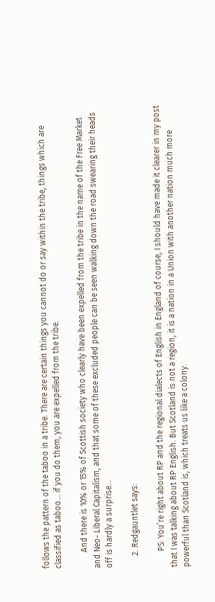follows the pattern of the taboo in a tribe. There are certain things you cannot do or say within the tribe, things which are classified as taboo… if you do them, you are expelled from the tribe.

        And there is 10% or 15% of Scottish society who clearly have been expelled from the tribe in the name of the Free Market and Neo- Liberal Capitalism, and that some of these excluded people can be seen walking down the road swearing their heads off is hardly a surprise…

      2. Redgauntlet says:

        PS: You’re right about RP and the regional dialects of English in England of course, I should have made it clearer in my post that I was talking about RP English. But Scotland is not a region, it is a nation in a Union with another nation much more powerful than Scotland is, which treats us like a colony.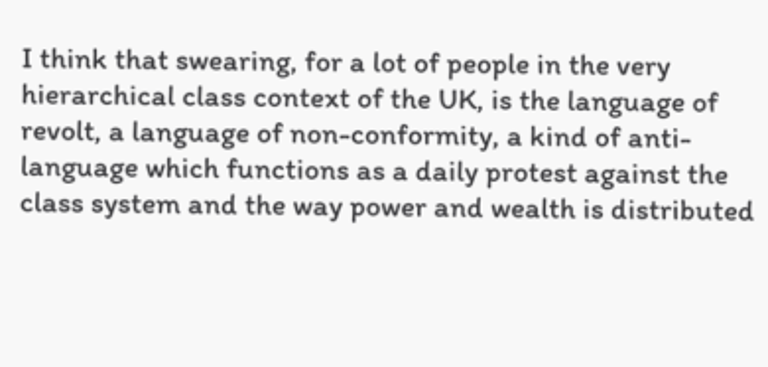I think that swearing, for a lot of people in the very hierarchical class context of the UK, is the language of revolt, a language of non-conformity, a kind of anti-language which functions as a daily protest against the class system and the way power and wealth is distributed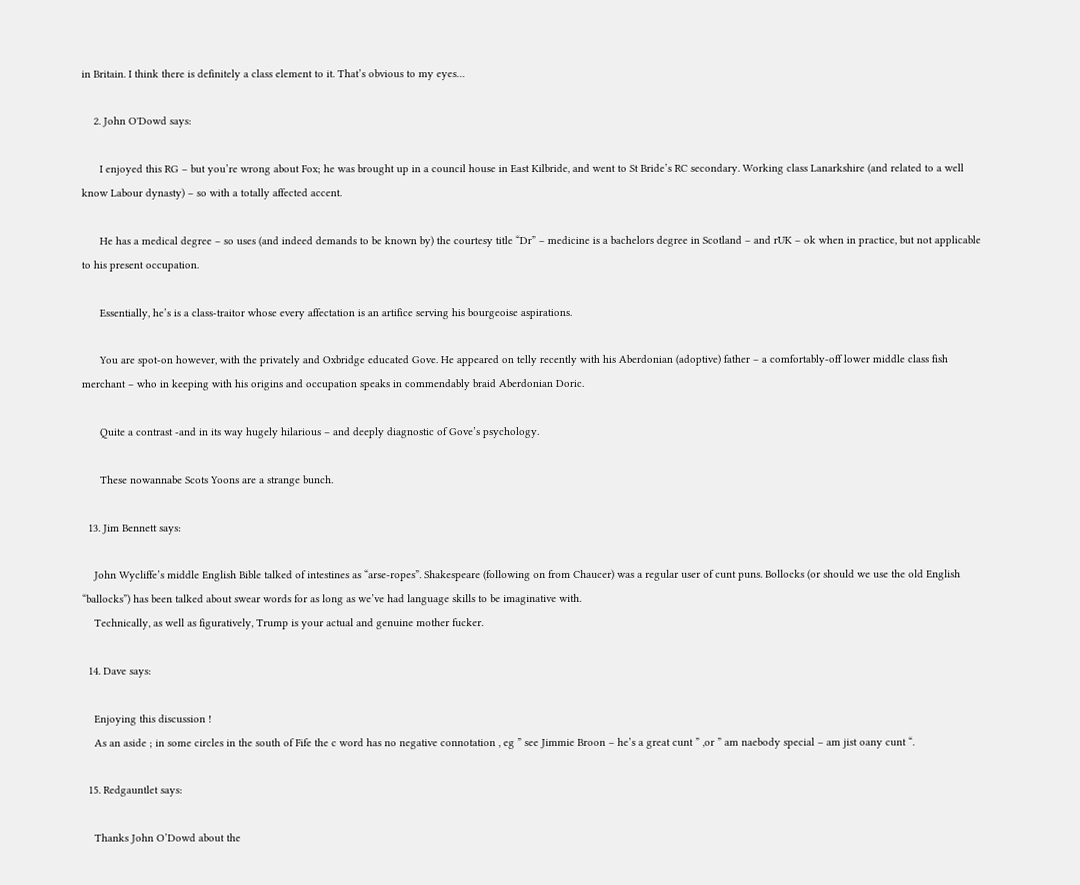in Britain. I think there is definitely a class element to it. That’s obvious to my eyes…

    2. John O'Dowd says:

      I enjoyed this RG – but you’re wrong about Fox; he was brought up in a council house in East Kilbride, and went to St Bride’s RC secondary. Working class Lanarkshire (and related to a well know Labour dynasty) – so with a totally affected accent.

      He has a medical degree – so uses (and indeed demands to be known by) the courtesy title “Dr” – medicine is a bachelors degree in Scotland – and rUK – ok when in practice, but not applicable to his present occupation.

      Essentially, he’s is a class-traitor whose every affectation is an artifice serving his bourgeoise aspirations.

      You are spot-on however, with the privately and Oxbridge educated Gove. He appeared on telly recently with his Aberdonian (adoptive) father – a comfortably-off lower middle class fish merchant – who in keeping with his origins and occupation speaks in commendably braid Aberdonian Doric.

      Quite a contrast -and in its way hugely hilarious – and deeply diagnostic of Gove’s psychology.

      These nowannabe Scots Yoons are a strange bunch.

  13. Jim Bennett says:

    John Wycliffe’s middle English Bible talked of intestines as “arse-ropes”. Shakespeare (following on from Chaucer) was a regular user of cunt puns. Bollocks (or should we use the old English “ballocks”) has been talked about swear words for as long as we’ve had language skills to be imaginative with.
    Technically, as well as figuratively, Trump is your actual and genuine mother fucker.

  14. Dave says:

    Enjoying this discussion !
    As an aside ; in some circles in the south of Fife the c word has no negative connotation , eg ” see Jimmie Broon – he’s a great cunt ” ,or ” am naebody special – am jist oany cunt “.

  15. Redgauntlet says:

    Thanks John O’Dowd about the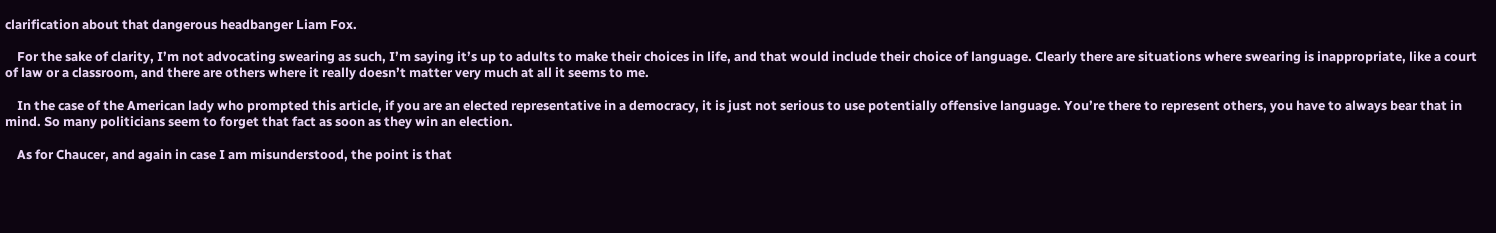clarification about that dangerous headbanger Liam Fox.

    For the sake of clarity, I’m not advocating swearing as such, I’m saying it’s up to adults to make their choices in life, and that would include their choice of language. Clearly there are situations where swearing is inappropriate, like a court of law or a classroom, and there are others where it really doesn’t matter very much at all it seems to me.

    In the case of the American lady who prompted this article, if you are an elected representative in a democracy, it is just not serious to use potentially offensive language. You’re there to represent others, you have to always bear that in mind. So many politicians seem to forget that fact as soon as they win an election.

    As for Chaucer, and again in case I am misunderstood, the point is that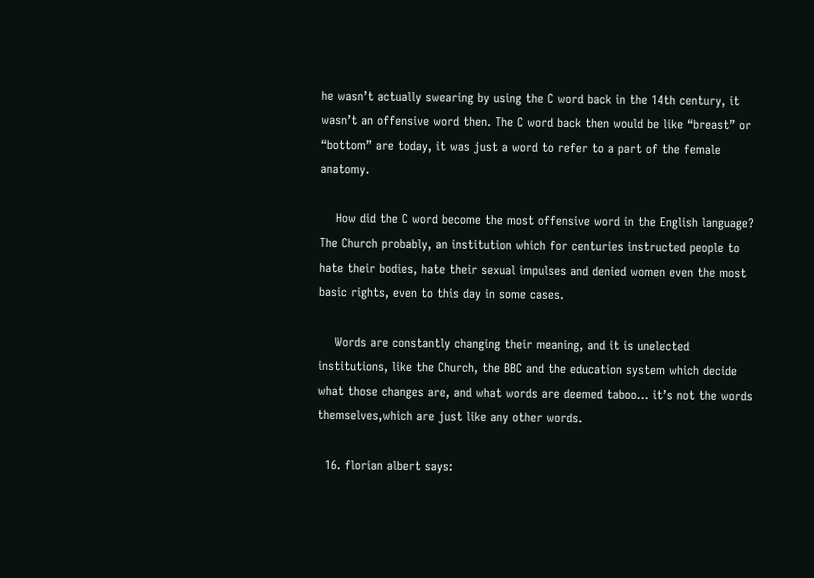he wasn’t actually swearing by using the C word back in the 14th century, it wasn’t an offensive word then. The C word back then would be like “breast” or “bottom” are today, it was just a word to refer to a part of the female anatomy.

    How did the C word become the most offensive word in the English language? The Church probably, an institution which for centuries instructed people to hate their bodies, hate their sexual impulses and denied women even the most basic rights, even to this day in some cases.

    Words are constantly changing their meaning, and it is unelected institutions, like the Church, the BBC and the education system which decide what those changes are, and what words are deemed taboo… it’s not the words themselves,which are just like any other words.

  16. florian albert says: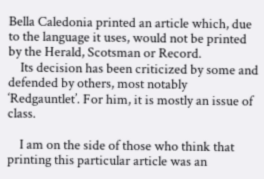Bella Caledonia printed an article which, due to the language it uses, would not be printed by the Herald, Scotsman or Record.
    Its decision has been criticized by some and defended by others, most notably ‘Redgauntlet’. For him, it is mostly an issue of class.

    I am on the side of those who think that printing this particular article was an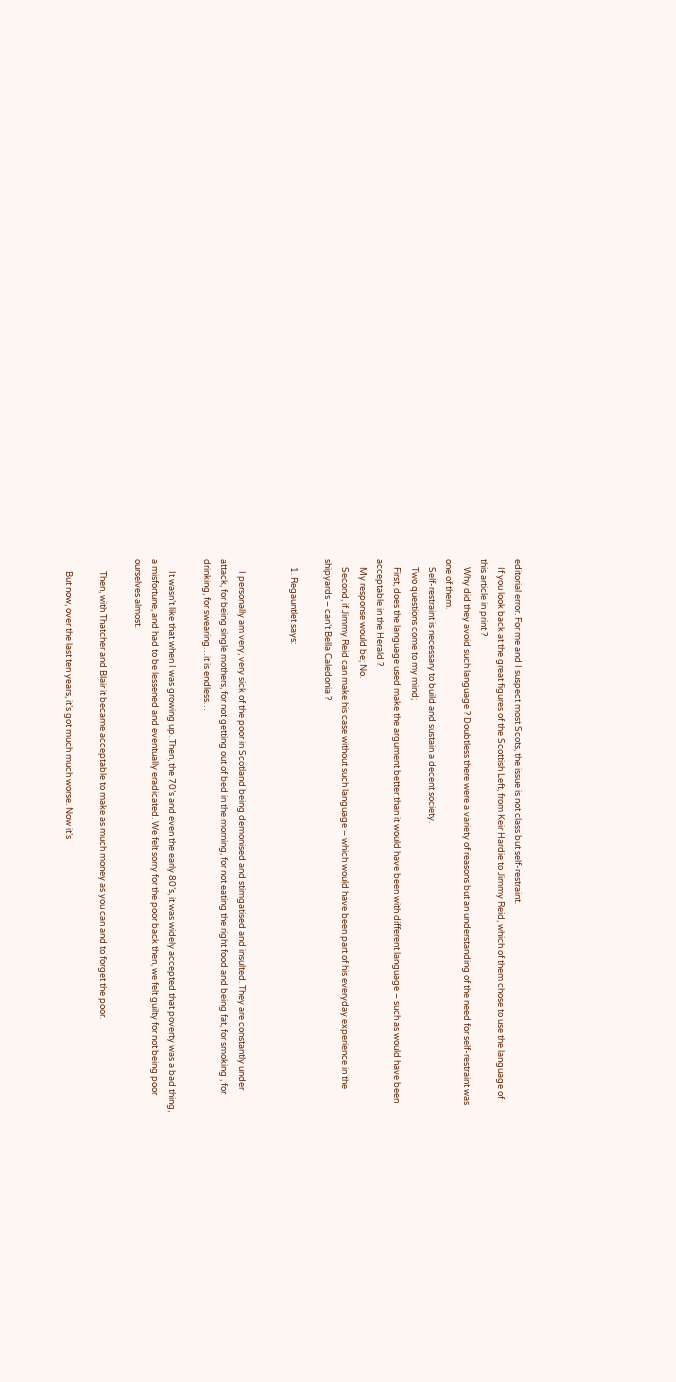editorial error. For me and I suspect most Scots, the issue is not class but self-restraint.
    If you look back at the great figures of the Scottish Left, from Keir Hardie to Jimmy Reid, which of them chose to use the language of this article in print ?
    Why did they avoid such language ? Doubtless there were a variety of reasons but an understanding of the need for self-restraint was one of them.
    Self-restraint is necessary to build and sustain a decent society.
    Two questions come to my mind;
    First, does the language used make the argument better than it would have been with different language – such as would have been acceptable in the Herald ?
    My response would be; No.
    Second, if Jimmy Reid can make his case without such language – which would have been part of his everyday experience in the shipyards – can’t Bella Caledonia ?

    1. Regauntlet says:


      I personally am very, very sick of the poor in Scotland being demonised and stimgatised and insulted. They are constantly under attack, for being single mothers, for not getting out of bed in the morning, for not eating the right food and being fat, for smoking , for drinking, for swearing…it is endless…

      It wasn’t like that when I was growing up. Then, the 70’s and even the early 80’s, it was widely accepted that poverty was a bad thing, a misfortune, and had to be lessened and eventually eradicated. We felt sorry for the poor back then, we felt guilty for not being poor ourselves almost.

      Then, with Thatcher and Blair it became acceptable to make as much money as you can and to forget the poor.

      But now, over the last ten years, it’s got much much worse. Now it’s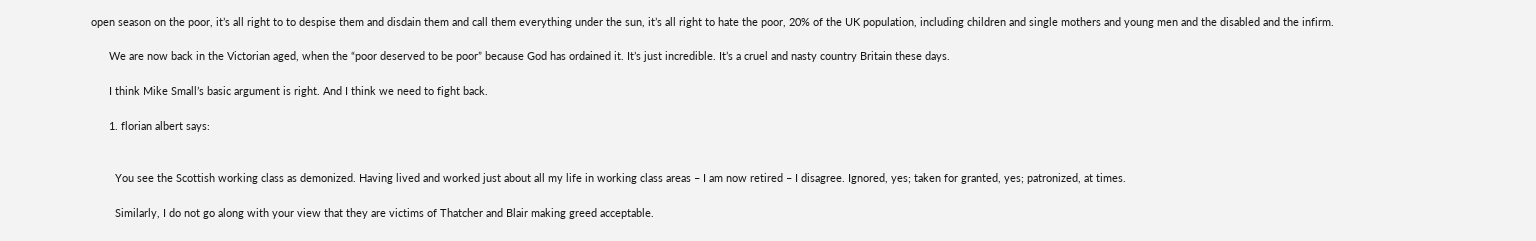open season on the poor, it’s all right to to despise them and disdain them and call them everything under the sun, it’s all right to hate the poor, 20% of the UK population, including children and single mothers and young men and the disabled and the infirm.

      We are now back in the Victorian aged, when the “poor deserved to be poor” because God has ordained it. It’s just incredible. It’s a cruel and nasty country Britain these days.

      I think Mike Small’s basic argument is right. And I think we need to fight back.

      1. florian albert says:


        You see the Scottish working class as demonized. Having lived and worked just about all my life in working class areas – I am now retired – I disagree. Ignored, yes; taken for granted, yes; patronized, at times.

        Similarly, I do not go along with your view that they are victims of Thatcher and Blair making greed acceptable.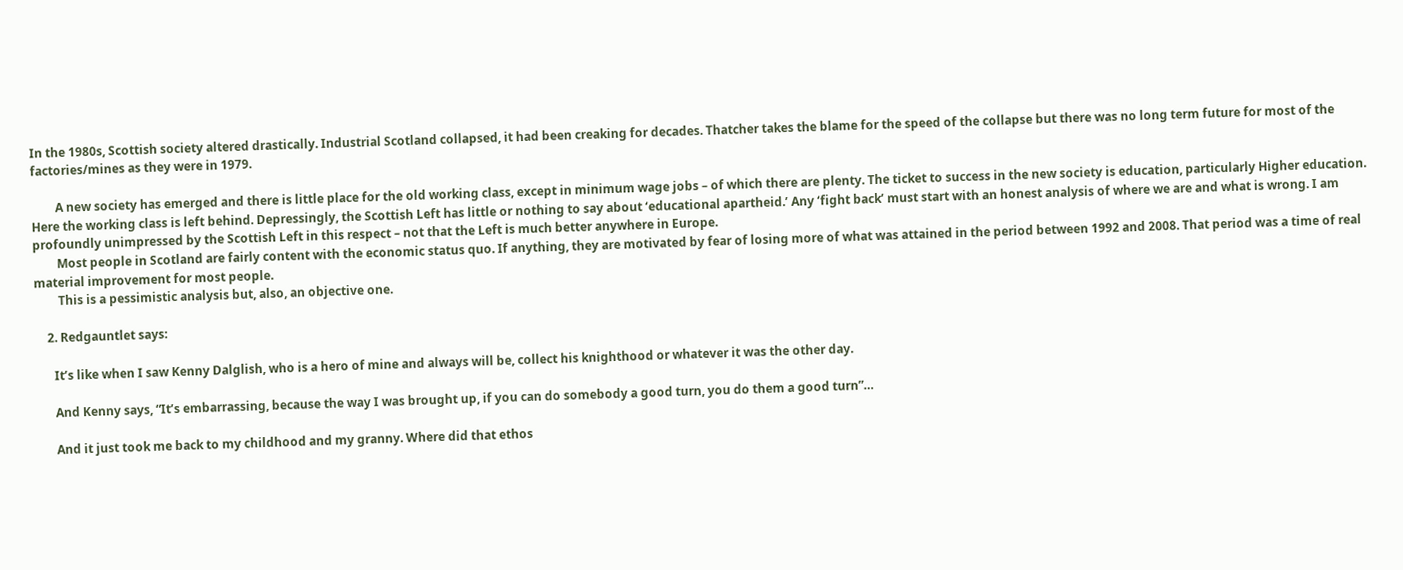In the 1980s, Scottish society altered drastically. Industrial Scotland collapsed, it had been creaking for decades. Thatcher takes the blame for the speed of the collapse but there was no long term future for most of the factories/mines as they were in 1979.

        A new society has emerged and there is little place for the old working class, except in minimum wage jobs – of which there are plenty. The ticket to success in the new society is education, particularly Higher education. Here the working class is left behind. Depressingly, the Scottish Left has little or nothing to say about ‘educational apartheid.’ Any ‘fight back’ must start with an honest analysis of where we are and what is wrong. I am profoundly unimpressed by the Scottish Left in this respect – not that the Left is much better anywhere in Europe.
        Most people in Scotland are fairly content with the economic status quo. If anything, they are motivated by fear of losing more of what was attained in the period between 1992 and 2008. That period was a time of real material improvement for most people.
        This is a pessimistic analysis but, also, an objective one.

    2. Redgauntlet says:

      It’s like when I saw Kenny Dalglish, who is a hero of mine and always will be, collect his knighthood or whatever it was the other day.

      And Kenny says, “It’s embarrassing, because the way I was brought up, if you can do somebody a good turn, you do them a good turn”…

      And it just took me back to my childhood and my granny. Where did that ethos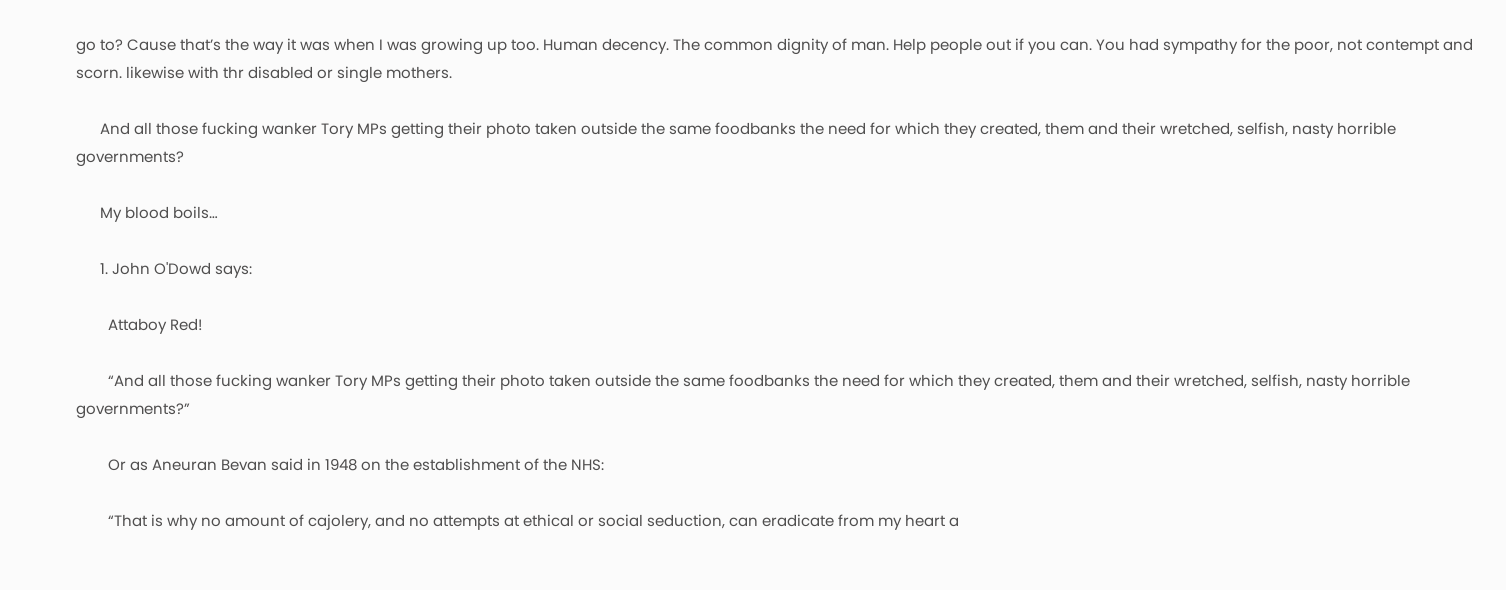go to? Cause that’s the way it was when I was growing up too. Human decency. The common dignity of man. Help people out if you can. You had sympathy for the poor, not contempt and scorn. likewise with thr disabled or single mothers.

      And all those fucking wanker Tory MPs getting their photo taken outside the same foodbanks the need for which they created, them and their wretched, selfish, nasty horrible governments?

      My blood boils…

      1. John O'Dowd says:

        Attaboy Red!

        “And all those fucking wanker Tory MPs getting their photo taken outside the same foodbanks the need for which they created, them and their wretched, selfish, nasty horrible governments?”

        Or as Aneuran Bevan said in 1948 on the establishment of the NHS:

        “That is why no amount of cajolery, and no attempts at ethical or social seduction, can eradicate from my heart a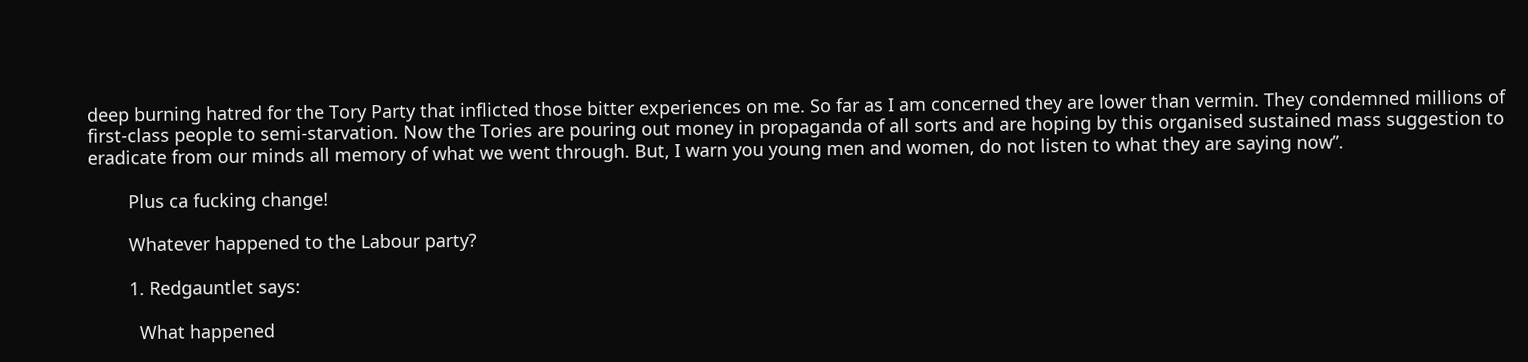deep burning hatred for the Tory Party that inflicted those bitter experiences on me. So far as I am concerned they are lower than vermin. They condemned millions of first-class people to semi-starvation. Now the Tories are pouring out money in propaganda of all sorts and are hoping by this organised sustained mass suggestion to eradicate from our minds all memory of what we went through. But, I warn you young men and women, do not listen to what they are saying now”.

        Plus ca fucking change!

        Whatever happened to the Labour party?

        1. Redgauntlet says:

          What happened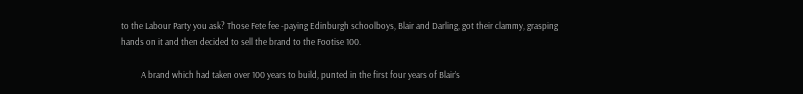to the Labour Party you ask? Those Fete fee -paying Edinburgh schoolboys, Blair and Darling, got their clammy, grasping hands on it and then decided to sell the brand to the Footise 100.

          A brand which had taken over 100 years to build, punted in the first four years of Blair’s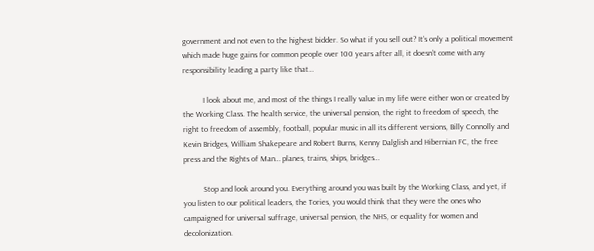government and not even to the highest bidder. So what if you sell out? It’s only a political movement which made huge gains for common people over 100 years after all, it doesn’t come with any responsibility leading a party like that…

          I look about me, and most of the things I really value in my life were either won or created by the Working Class. The health service, the universal pension, the right to freedom of speech, the right to freedom of assembly, football, popular music in all its different versions, Billy Connolly and Kevin Bridges, William Shakepeare and Robert Burns, Kenny Dalglish and Hibernian FC, the free press and the Rights of Man… planes, trains, ships, bridges…

          Stop and look around you. Everything around you was built by the Working Class, and yet, if you listen to our political leaders, the Tories, you would think that they were the ones who campaigned for universal suffrage, universal pension, the NHS, or equality for women and decolonization.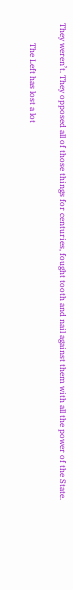They weren’t. They opposed all of those things for centuries, fought tooth and nail against them with all the power of the State.

          The Left has lost a lot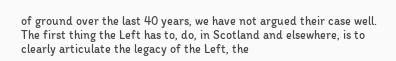of ground over the last 40 years, we have not argued their case well. The first thing the Left has to, do, in Scotland and elsewhere, is to clearly articulate the legacy of the Left, the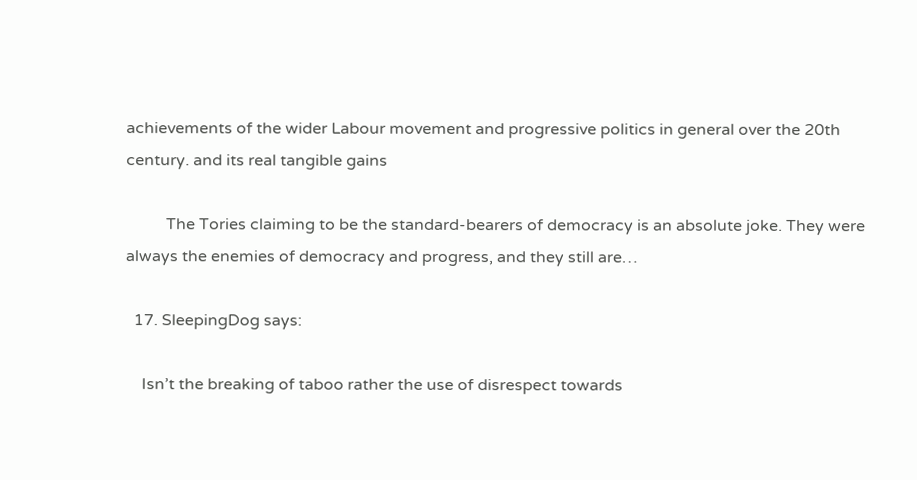achievements of the wider Labour movement and progressive politics in general over the 20th century. and its real tangible gains

          The Tories claiming to be the standard-bearers of democracy is an absolute joke. They were always the enemies of democracy and progress, and they still are…

  17. SleepingDog says:

    Isn’t the breaking of taboo rather the use of disrespect towards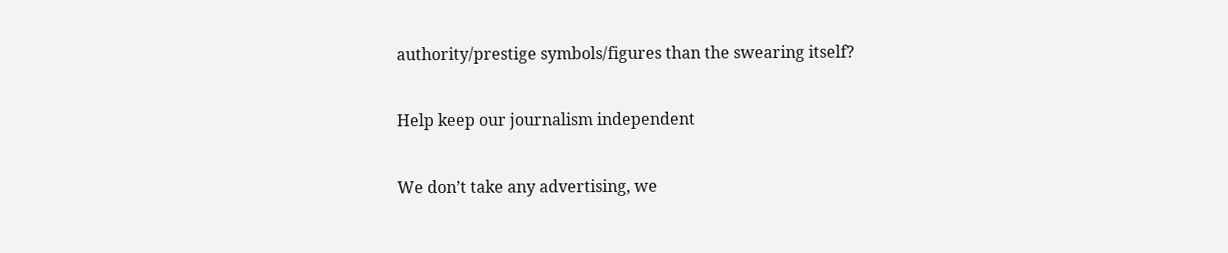authority/prestige symbols/figures than the swearing itself?

Help keep our journalism independent

We don’t take any advertising, we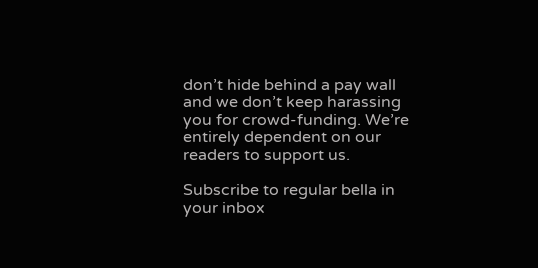don’t hide behind a pay wall and we don’t keep harassing you for crowd-funding. We’re entirely dependent on our readers to support us.

Subscribe to regular bella in your inbox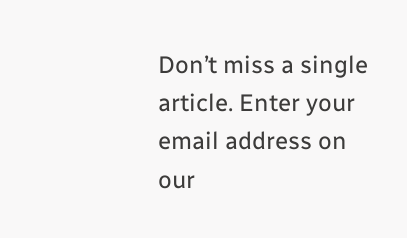Don’t miss a single article. Enter your email address on our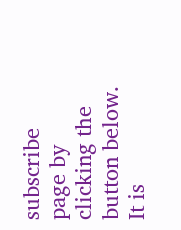subscribe page by clicking the button below. It is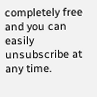completely free and you can easily unsubscribe at any time.